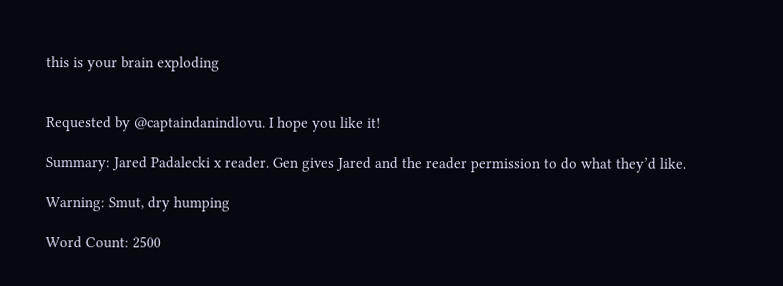this is your brain exploding


Requested by @captaindanindlovu. I hope you like it!

Summary: Jared Padalecki x reader. Gen gives Jared and the reader permission to do what they’d like.

Warning: Smut, dry humping

Word Count: 2500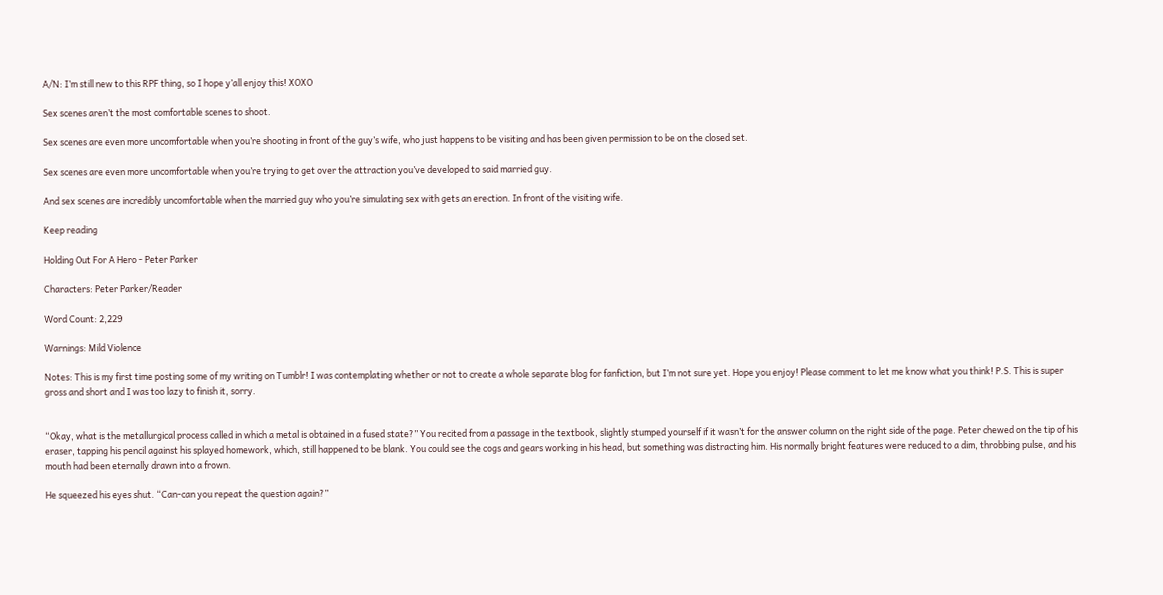A/N: I’m still new to this RPF thing, so I hope y’all enjoy this! XOXO

Sex scenes aren’t the most comfortable scenes to shoot.

Sex scenes are even more uncomfortable when you’re shooting in front of the guy’s wife, who just happens to be visiting and has been given permission to be on the closed set.

Sex scenes are even more uncomfortable when you’re trying to get over the attraction you’ve developed to said married guy.

And sex scenes are incredibly uncomfortable when the married guy who you’re simulating sex with gets an erection. In front of the visiting wife.

Keep reading

Holding Out For A Hero - Peter Parker

Characters: Peter Parker/Reader

Word Count: 2,229

Warnings: Mild Violence

Notes: This is my first time posting some of my writing on Tumblr! I was contemplating whether or not to create a whole separate blog for fanfiction, but I’m not sure yet. Hope you enjoy! Please comment to let me know what you think! P.S. This is super gross and short and I was too lazy to finish it, sorry.


“Okay, what is the metallurgical process called in which a metal is obtained in a fused state?” You recited from a passage in the textbook, slightly stumped yourself if it wasn’t for the answer column on the right side of the page. Peter chewed on the tip of his eraser, tapping his pencil against his splayed homework, which, still happened to be blank. You could see the cogs and gears working in his head, but something was distracting him. His normally bright features were reduced to a dim, throbbing pulse, and his mouth had been eternally drawn into a frown.

He squeezed his eyes shut. “Can-can you repeat the question again?”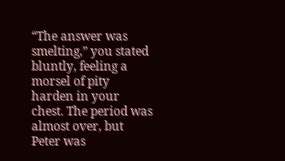“The answer was smelting,” you stated bluntly, feeling a morsel of pity harden in your chest. The period was almost over, but Peter was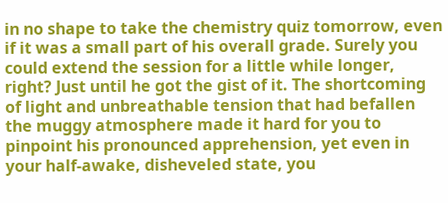in no shape to take the chemistry quiz tomorrow, even if it was a small part of his overall grade. Surely you could extend the session for a little while longer, right? Just until he got the gist of it. The shortcoming of light and unbreathable tension that had befallen the muggy atmosphere made it hard for you to pinpoint his pronounced apprehension, yet even in your half-awake, disheveled state, you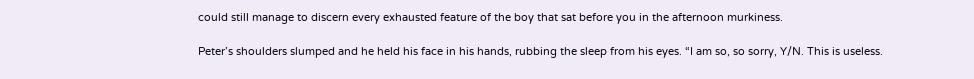could still manage to discern every exhausted feature of the boy that sat before you in the afternoon murkiness.

Peter’s shoulders slumped and he held his face in his hands, rubbing the sleep from his eyes. “I am so, so sorry, Y/N. This is useless.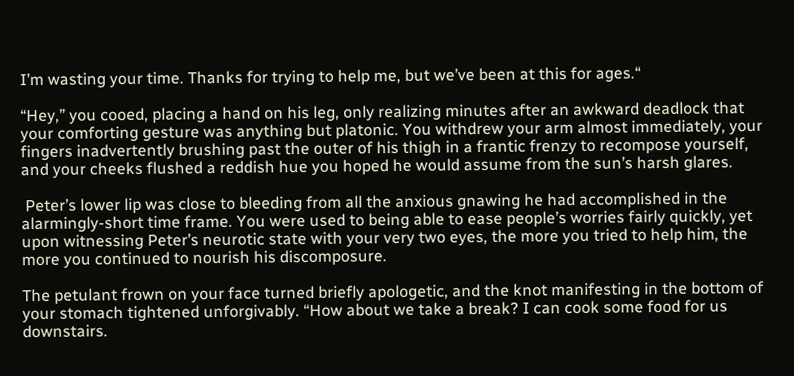I’m wasting your time. Thanks for trying to help me, but we’ve been at this for ages.“

“Hey,” you cooed, placing a hand on his leg, only realizing minutes after an awkward deadlock that your comforting gesture was anything but platonic. You withdrew your arm almost immediately, your fingers inadvertently brushing past the outer of his thigh in a frantic frenzy to recompose yourself, and your cheeks flushed a reddish hue you hoped he would assume from the sun’s harsh glares.

 Peter’s lower lip was close to bleeding from all the anxious gnawing he had accomplished in the alarmingly-short time frame. You were used to being able to ease people’s worries fairly quickly, yet upon witnessing Peter’s neurotic state with your very two eyes, the more you tried to help him, the more you continued to nourish his discomposure.

The petulant frown on your face turned briefly apologetic, and the knot manifesting in the bottom of your stomach tightened unforgivably. “How about we take a break? I can cook some food for us downstairs.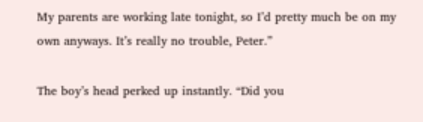My parents are working late tonight, so I’d pretty much be on my own anyways. It’s really no trouble, Peter.”

The boy’s head perked up instantly. “Did you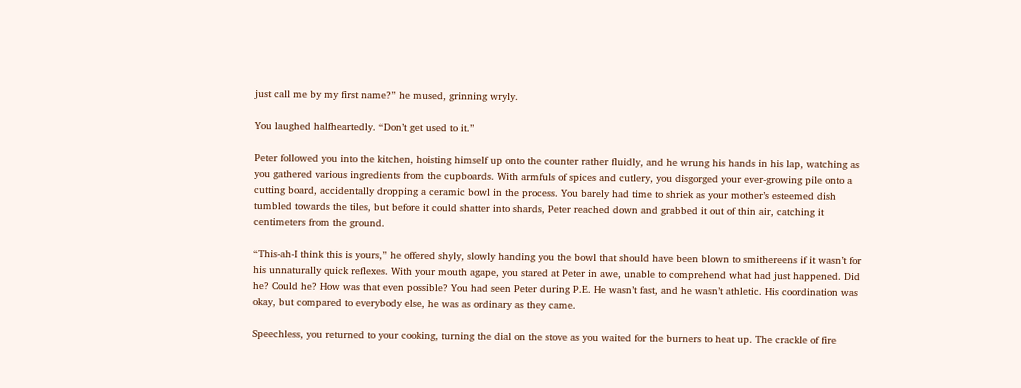just call me by my first name?” he mused, grinning wryly.

You laughed halfheartedly. “Don’t get used to it.”

Peter followed you into the kitchen, hoisting himself up onto the counter rather fluidly, and he wrung his hands in his lap, watching as you gathered various ingredients from the cupboards. With armfuls of spices and cutlery, you disgorged your ever-growing pile onto a cutting board, accidentally dropping a ceramic bowl in the process. You barely had time to shriek as your mother’s esteemed dish tumbled towards the tiles, but before it could shatter into shards, Peter reached down and grabbed it out of thin air, catching it centimeters from the ground.

“This-ah-I think this is yours,” he offered shyly, slowly handing you the bowl that should have been blown to smithereens if it wasn’t for his unnaturally quick reflexes. With your mouth agape, you stared at Peter in awe, unable to comprehend what had just happened. Did he? Could he? How was that even possible? You had seen Peter during P.E. He wasn’t fast, and he wasn’t athletic. His coordination was okay, but compared to everybody else, he was as ordinary as they came.

Speechless, you returned to your cooking, turning the dial on the stove as you waited for the burners to heat up. The crackle of fire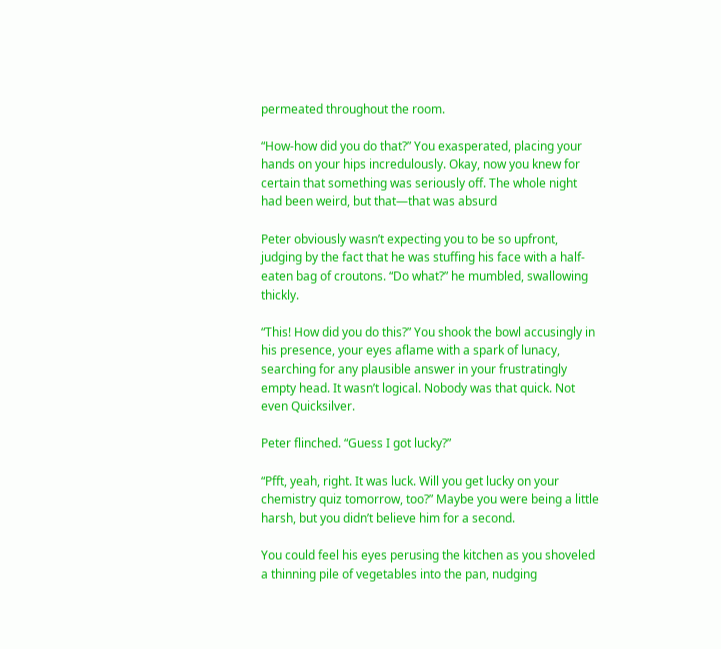permeated throughout the room.

“How-how did you do that?” You exasperated, placing your hands on your hips incredulously. Okay, now you knew for certain that something was seriously off. The whole night had been weird, but that—that was absurd

Peter obviously wasn’t expecting you to be so upfront, judging by the fact that he was stuffing his face with a half-eaten bag of croutons. “Do what?” he mumbled, swallowing thickly.

“This! How did you do this?” You shook the bowl accusingly in his presence, your eyes aflame with a spark of lunacy, searching for any plausible answer in your frustratingly empty head. It wasn’t logical. Nobody was that quick. Not even Quicksilver.

Peter flinched. “Guess I got lucky?”

“Pfft, yeah, right. It was luck. Will you get lucky on your chemistry quiz tomorrow, too?” Maybe you were being a little harsh, but you didn’t believe him for a second.

You could feel his eyes perusing the kitchen as you shoveled a thinning pile of vegetables into the pan, nudging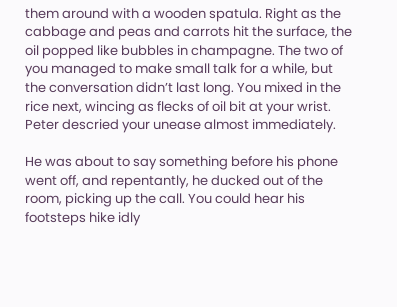them around with a wooden spatula. Right as the cabbage and peas and carrots hit the surface, the oil popped like bubbles in champagne. The two of you managed to make small talk for a while, but the conversation didn’t last long. You mixed in the rice next, wincing as flecks of oil bit at your wrist. Peter descried your unease almost immediately.

He was about to say something before his phone went off, and repentantly, he ducked out of the room, picking up the call. You could hear his footsteps hike idly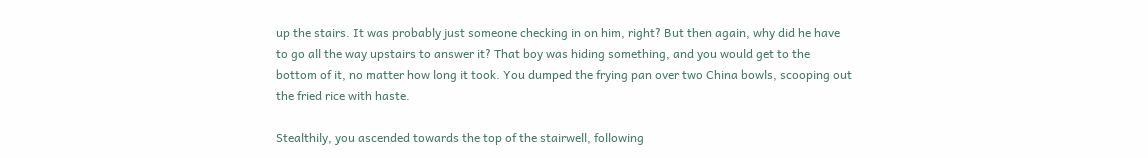up the stairs. It was probably just someone checking in on him, right? But then again, why did he have to go all the way upstairs to answer it? That boy was hiding something, and you would get to the bottom of it, no matter how long it took. You dumped the frying pan over two China bowls, scooping out the fried rice with haste.

Stealthily, you ascended towards the top of the stairwell, following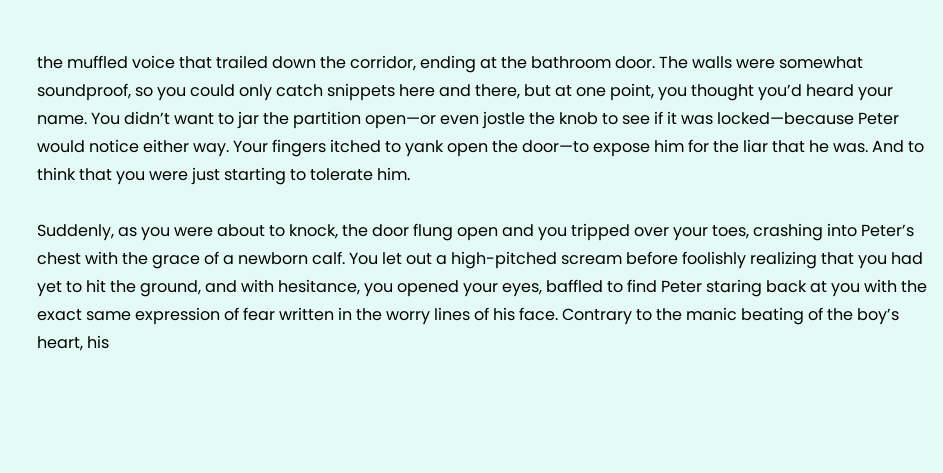the muffled voice that trailed down the corridor, ending at the bathroom door. The walls were somewhat soundproof, so you could only catch snippets here and there, but at one point, you thought you’d heard your name. You didn’t want to jar the partition open—or even jostle the knob to see if it was locked—because Peter would notice either way. Your fingers itched to yank open the door—to expose him for the liar that he was. And to think that you were just starting to tolerate him.

Suddenly, as you were about to knock, the door flung open and you tripped over your toes, crashing into Peter’s chest with the grace of a newborn calf. You let out a high-pitched scream before foolishly realizing that you had yet to hit the ground, and with hesitance, you opened your eyes, baffled to find Peter staring back at you with the exact same expression of fear written in the worry lines of his face. Contrary to the manic beating of the boy’s heart, his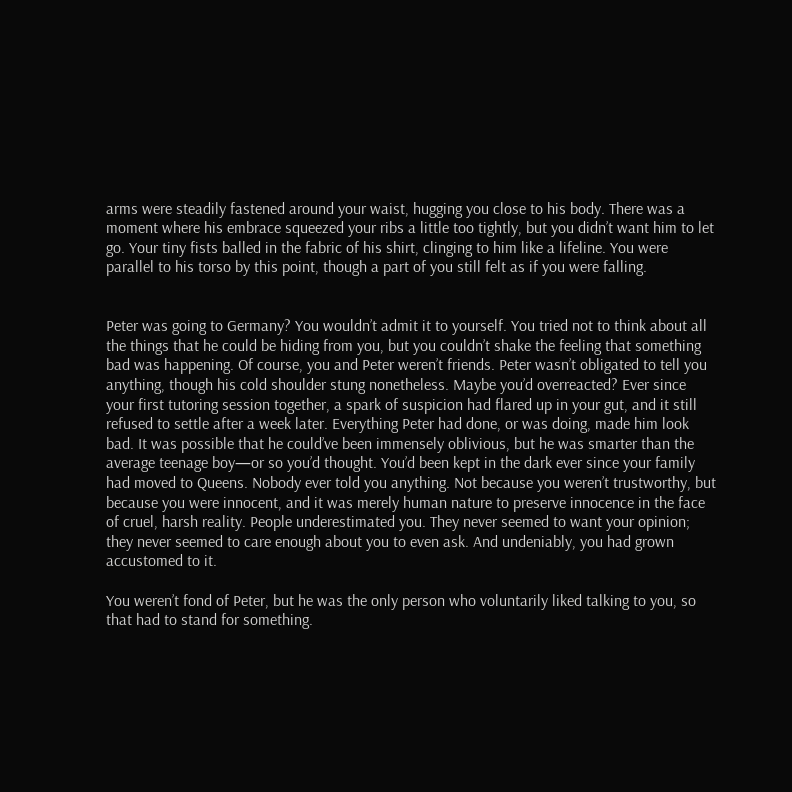arms were steadily fastened around your waist, hugging you close to his body. There was a moment where his embrace squeezed your ribs a little too tightly, but you didn’t want him to let go. Your tiny fists balled in the fabric of his shirt, clinging to him like a lifeline. You were parallel to his torso by this point, though a part of you still felt as if you were falling.


Peter was going to Germany? You wouldn’t admit it to yourself. You tried not to think about all the things that he could be hiding from you, but you couldn’t shake the feeling that something bad was happening. Of course, you and Peter weren’t friends. Peter wasn’t obligated to tell you anything, though his cold shoulder stung nonetheless. Maybe you’d overreacted? Ever since your first tutoring session together, a spark of suspicion had flared up in your gut, and it still refused to settle after a week later. Everything Peter had done, or was doing, made him look bad. It was possible that he could’ve been immensely oblivious, but he was smarter than the average teenage boy—or so you’d thought. You’d been kept in the dark ever since your family had moved to Queens. Nobody ever told you anything. Not because you weren’t trustworthy, but because you were innocent, and it was merely human nature to preserve innocence in the face of cruel, harsh reality. People underestimated you. They never seemed to want your opinion; they never seemed to care enough about you to even ask. And undeniably, you had grown accustomed to it.

You weren’t fond of Peter, but he was the only person who voluntarily liked talking to you, so that had to stand for something.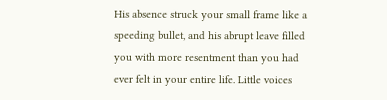His absence struck your small frame like a speeding bullet, and his abrupt leave filled you with more resentment than you had ever felt in your entire life. Little voices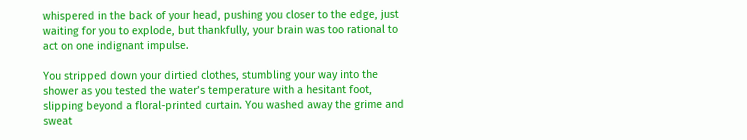whispered in the back of your head, pushing you closer to the edge, just waiting for you to explode, but thankfully, your brain was too rational to act on one indignant impulse.

You stripped down your dirtied clothes, stumbling your way into the shower as you tested the water’s temperature with a hesitant foot, slipping beyond a floral-printed curtain. You washed away the grime and sweat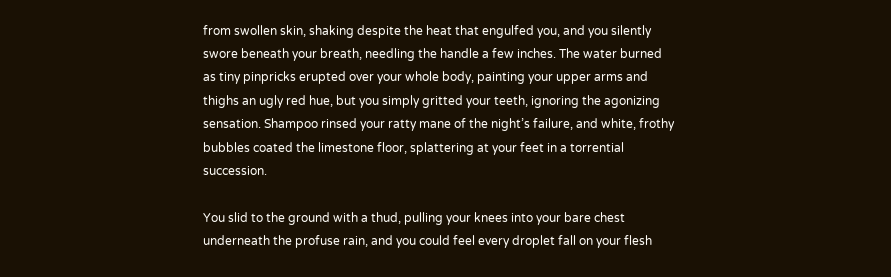from swollen skin, shaking despite the heat that engulfed you, and you silently swore beneath your breath, needling the handle a few inches. The water burned as tiny pinpricks erupted over your whole body, painting your upper arms and thighs an ugly red hue, but you simply gritted your teeth, ignoring the agonizing sensation. Shampoo rinsed your ratty mane of the night’s failure, and white, frothy bubbles coated the limestone floor, splattering at your feet in a torrential succession.

You slid to the ground with a thud, pulling your knees into your bare chest underneath the profuse rain, and you could feel every droplet fall on your flesh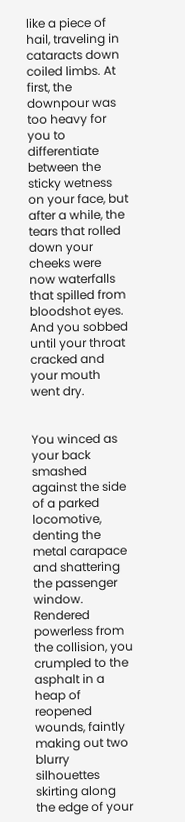like a piece of hail, traveling in cataracts down coiled limbs. At first, the downpour was too heavy for you to differentiate between the sticky wetness on your face, but after a while, the tears that rolled down your cheeks were now waterfalls that spilled from bloodshot eyes. And you sobbed until your throat cracked and your mouth went dry.


You winced as your back smashed against the side of a parked locomotive, denting the metal carapace and shattering the passenger window. Rendered powerless from the collision, you crumpled to the asphalt in a heap of reopened wounds, faintly making out two blurry silhouettes skirting along the edge of your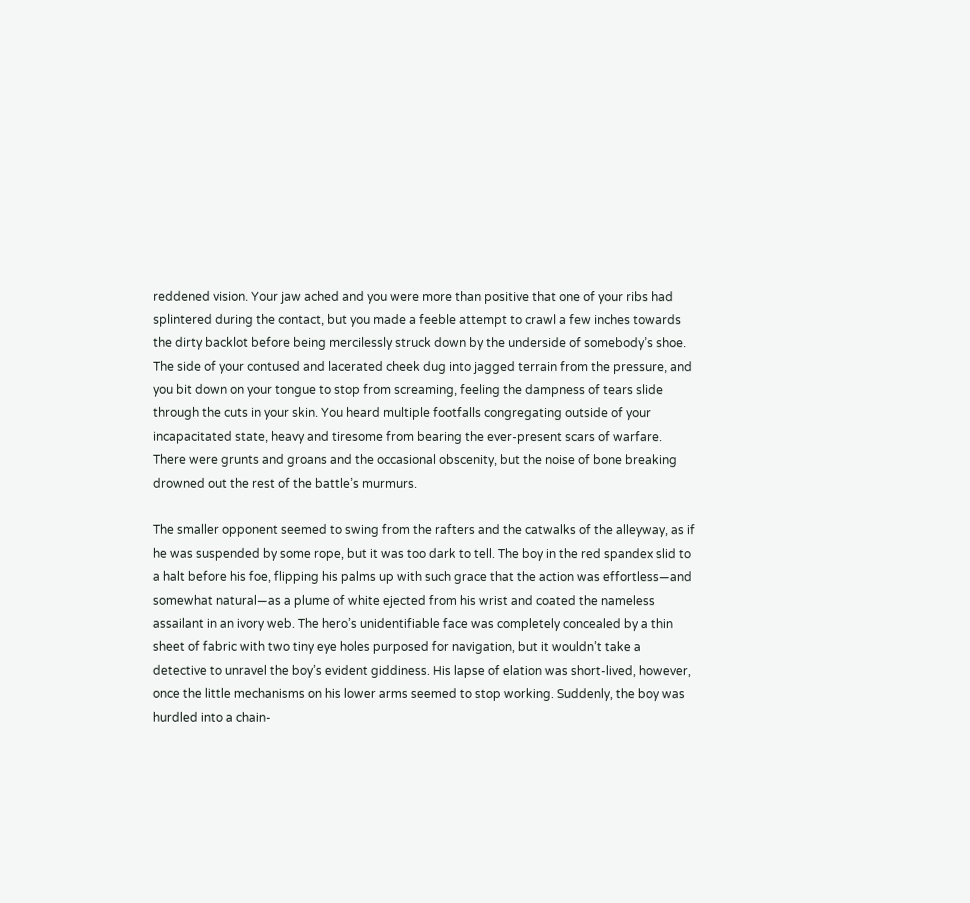reddened vision. Your jaw ached and you were more than positive that one of your ribs had splintered during the contact, but you made a feeble attempt to crawl a few inches towards the dirty backlot before being mercilessly struck down by the underside of somebody’s shoe. The side of your contused and lacerated cheek dug into jagged terrain from the pressure, and you bit down on your tongue to stop from screaming, feeling the dampness of tears slide through the cuts in your skin. You heard multiple footfalls congregating outside of your incapacitated state, heavy and tiresome from bearing the ever-present scars of warfare. There were grunts and groans and the occasional obscenity, but the noise of bone breaking drowned out the rest of the battle’s murmurs.

The smaller opponent seemed to swing from the rafters and the catwalks of the alleyway, as if he was suspended by some rope, but it was too dark to tell. The boy in the red spandex slid to a halt before his foe, flipping his palms up with such grace that the action was effortless—and somewhat natural—as a plume of white ejected from his wrist and coated the nameless assailant in an ivory web. The hero’s unidentifiable face was completely concealed by a thin sheet of fabric with two tiny eye holes purposed for navigation, but it wouldn’t take a detective to unravel the boy’s evident giddiness. His lapse of elation was short-lived, however, once the little mechanisms on his lower arms seemed to stop working. Suddenly, the boy was hurdled into a chain-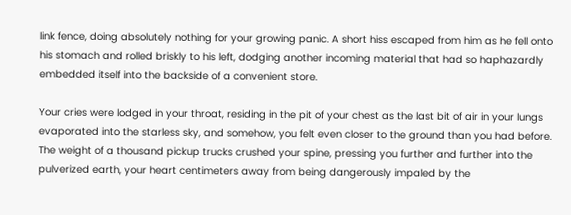link fence, doing absolutely nothing for your growing panic. A short hiss escaped from him as he fell onto his stomach and rolled briskly to his left, dodging another incoming material that had so haphazardly embedded itself into the backside of a convenient store.

Your cries were lodged in your throat, residing in the pit of your chest as the last bit of air in your lungs evaporated into the starless sky, and somehow, you felt even closer to the ground than you had before. The weight of a thousand pickup trucks crushed your spine, pressing you further and further into the pulverized earth, your heart centimeters away from being dangerously impaled by the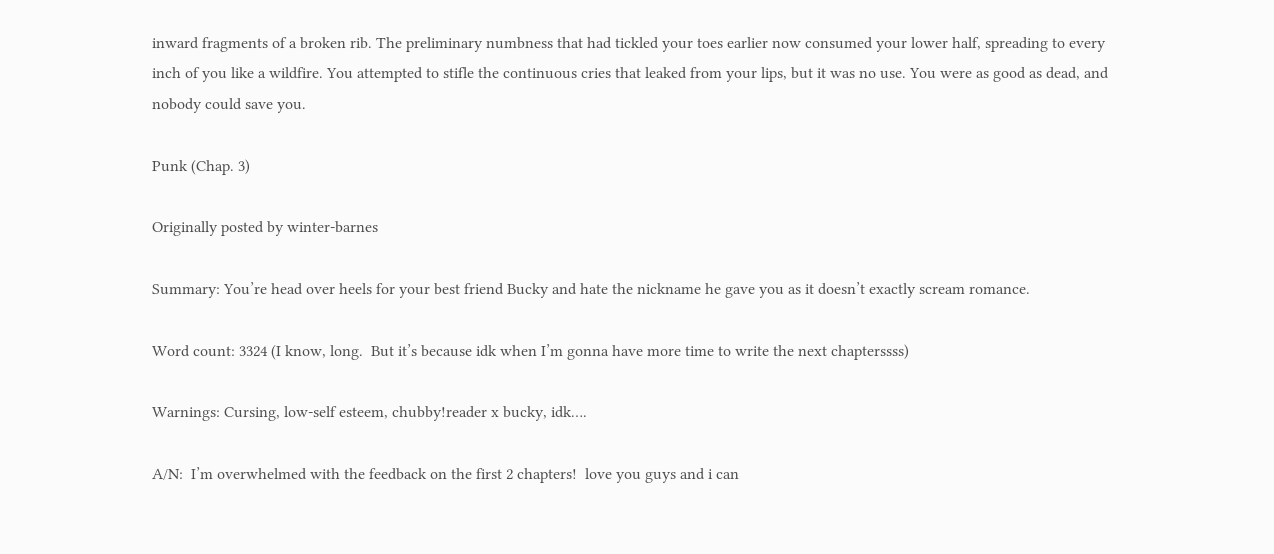inward fragments of a broken rib. The preliminary numbness that had tickled your toes earlier now consumed your lower half, spreading to every inch of you like a wildfire. You attempted to stifle the continuous cries that leaked from your lips, but it was no use. You were as good as dead, and nobody could save you.

Punk (Chap. 3)

Originally posted by winter-barnes

Summary: You’re head over heels for your best friend Bucky and hate the nickname he gave you as it doesn’t exactly scream romance.

Word count: 3324 (I know, long.  But it’s because idk when I’m gonna have more time to write the next chapterssss)

Warnings: Cursing, low-self esteem, chubby!reader x bucky, idk….

A/N:  I’m overwhelmed with the feedback on the first 2 chapters!  love you guys and i can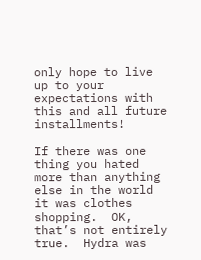only hope to live up to your expectations with this and all future installments!

If there was one thing you hated more than anything else in the world it was clothes shopping.  OK, that’s not entirely true.  Hydra was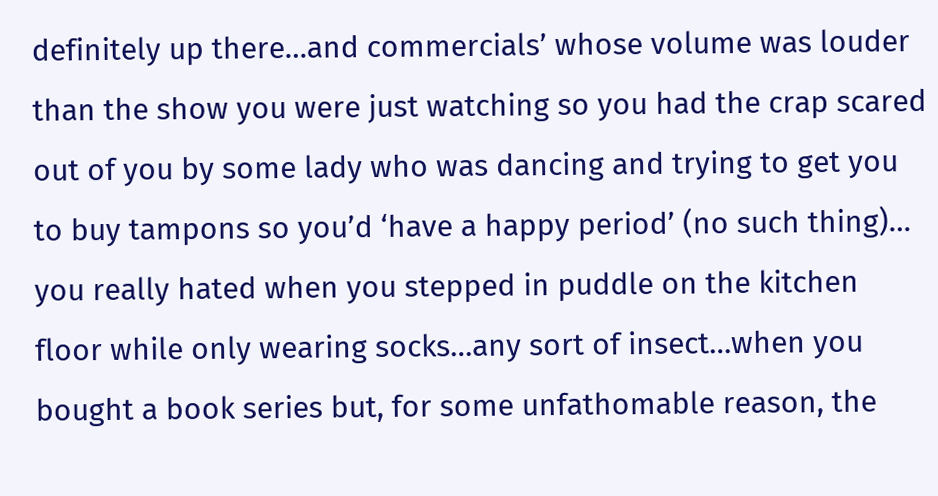definitely up there…and commercials’ whose volume was louder than the show you were just watching so you had the crap scared out of you by some lady who was dancing and trying to get you to buy tampons so you’d ‘have a happy period’ (no such thing)… you really hated when you stepped in puddle on the kitchen floor while only wearing socks…any sort of insect…when you bought a book series but, for some unfathomable reason, the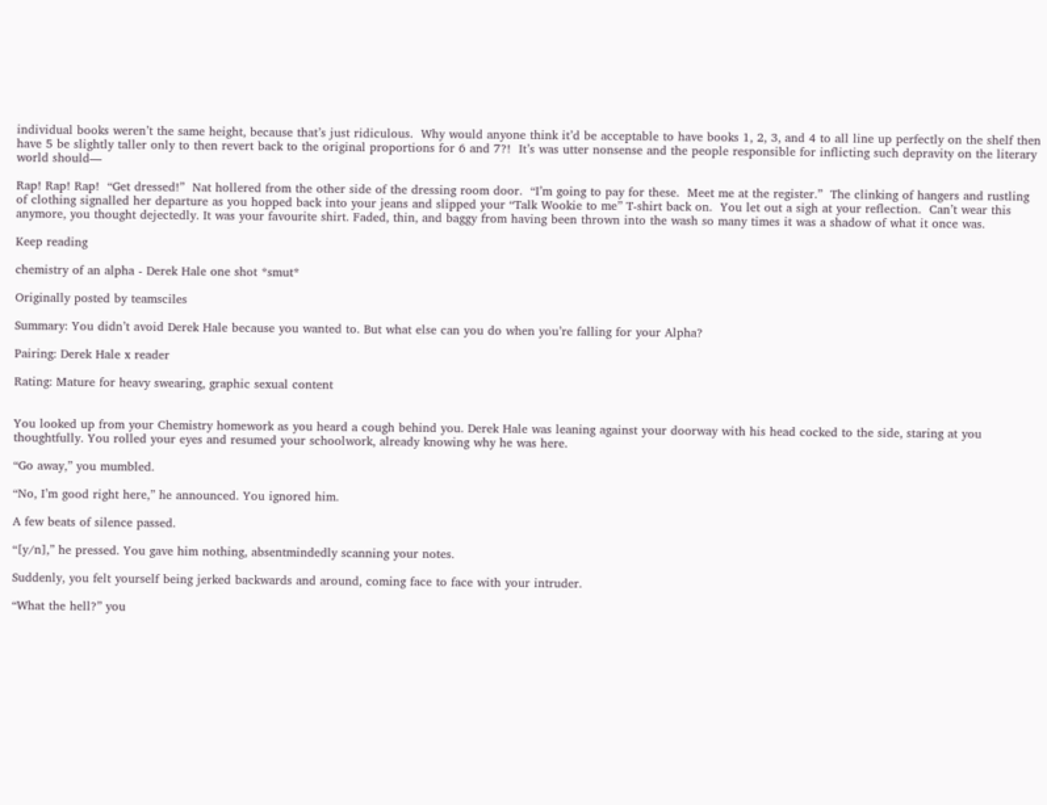individual books weren’t the same height, because that’s just ridiculous.  Why would anyone think it’d be acceptable to have books 1, 2, 3, and 4 to all line up perfectly on the shelf then have 5 be slightly taller only to then revert back to the original proportions for 6 and 7?!  It’s was utter nonsense and the people responsible for inflicting such depravity on the literary world should—

Rap! Rap! Rap!  “Get dressed!”  Nat hollered from the other side of the dressing room door.  “I’m going to pay for these.  Meet me at the register.”  The clinking of hangers and rustling of clothing signalled her departure as you hopped back into your jeans and slipped your “Talk Wookie to me” T-shirt back on.  You let out a sigh at your reflection.  Can’t wear this anymore, you thought dejectedly. It was your favourite shirt. Faded, thin, and baggy from having been thrown into the wash so many times it was a shadow of what it once was.

Keep reading

chemistry of an alpha - Derek Hale one shot *smut*

Originally posted by teamsciles

Summary: You didn’t avoid Derek Hale because you wanted to. But what else can you do when you’re falling for your Alpha?

Pairing: Derek Hale x reader

Rating: Mature for heavy swearing, graphic sexual content


You looked up from your Chemistry homework as you heard a cough behind you. Derek Hale was leaning against your doorway with his head cocked to the side, staring at you thoughtfully. You rolled your eyes and resumed your schoolwork, already knowing why he was here.

“Go away,” you mumbled.

“No, I’m good right here,” he announced. You ignored him.

A few beats of silence passed.

“[y/n],” he pressed. You gave him nothing, absentmindedly scanning your notes.

Suddenly, you felt yourself being jerked backwards and around, coming face to face with your intruder.

“What the hell?” you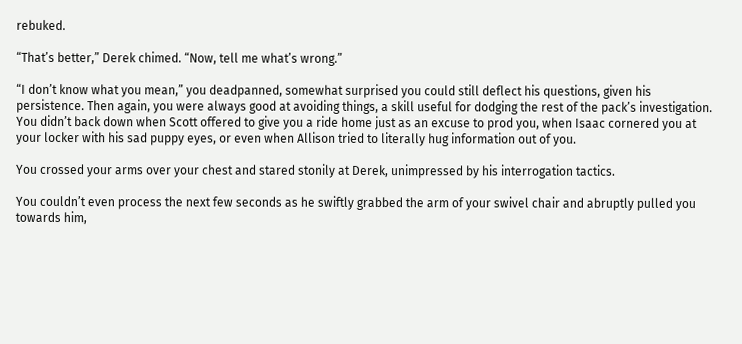rebuked.

“That’s better,” Derek chimed. “Now, tell me what’s wrong.”

“I don’t know what you mean,” you deadpanned, somewhat surprised you could still deflect his questions, given his persistence. Then again, you were always good at avoiding things, a skill useful for dodging the rest of the pack’s investigation. You didn’t back down when Scott offered to give you a ride home just as an excuse to prod you, when Isaac cornered you at your locker with his sad puppy eyes, or even when Allison tried to literally hug information out of you.

You crossed your arms over your chest and stared stonily at Derek, unimpressed by his interrogation tactics.

You couldn’t even process the next few seconds as he swiftly grabbed the arm of your swivel chair and abruptly pulled you towards him,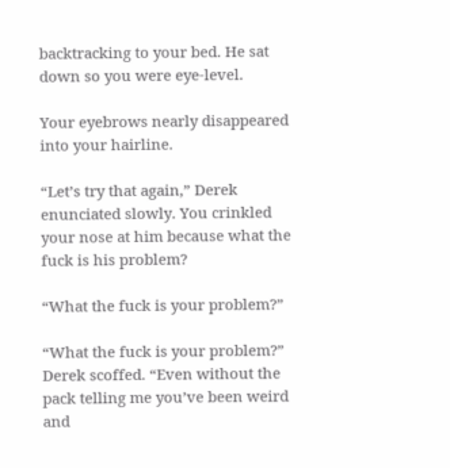backtracking to your bed. He sat down so you were eye-level.

Your eyebrows nearly disappeared into your hairline.

“Let’s try that again,” Derek enunciated slowly. You crinkled your nose at him because what the fuck is his problem?

“What the fuck is your problem?”

“What the fuck is your problem?” Derek scoffed. “Even without the pack telling me you’ve been weird and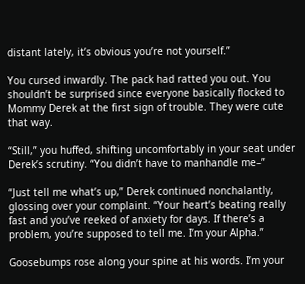distant lately, it’s obvious you’re not yourself.”

You cursed inwardly. The pack had ratted you out. You shouldn’t be surprised since everyone basically flocked to Mommy Derek at the first sign of trouble. They were cute that way.

“Still,” you huffed, shifting uncomfortably in your seat under Derek’s scrutiny. “You didn’t have to manhandle me–”

“Just tell me what’s up,” Derek continued nonchalantly, glossing over your complaint. “Your heart’s beating really fast and you’ve reeked of anxiety for days. If there’s a problem, you’re supposed to tell me. I’m your Alpha.”

Goosebumps rose along your spine at his words. I’m your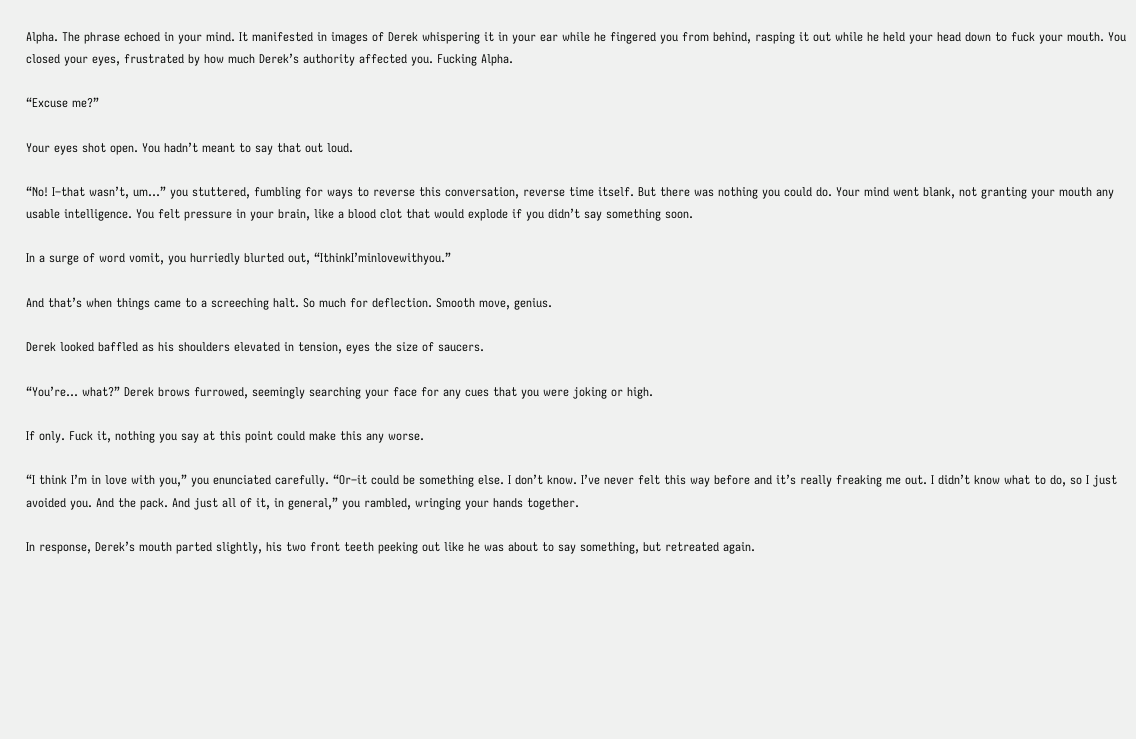Alpha. The phrase echoed in your mind. It manifested in images of Derek whispering it in your ear while he fingered you from behind, rasping it out while he held your head down to fuck your mouth. You closed your eyes, frustrated by how much Derek’s authority affected you. Fucking Alpha.

“Excuse me?”

Your eyes shot open. You hadn’t meant to say that out loud.

“No! I–that wasn’t, um…” you stuttered, fumbling for ways to reverse this conversation, reverse time itself. But there was nothing you could do. Your mind went blank, not granting your mouth any usable intelligence. You felt pressure in your brain, like a blood clot that would explode if you didn’t say something soon.

In a surge of word vomit, you hurriedly blurted out, “IthinkI’minlovewithyou.”

And that’s when things came to a screeching halt. So much for deflection. Smooth move, genius.

Derek looked baffled as his shoulders elevated in tension, eyes the size of saucers.

“You’re… what?” Derek brows furrowed, seemingly searching your face for any cues that you were joking or high.

If only. Fuck it, nothing you say at this point could make this any worse.

“I think I’m in love with you,” you enunciated carefully. “Or–it could be something else. I don’t know. I’ve never felt this way before and it’s really freaking me out. I didn’t know what to do, so I just avoided you. And the pack. And just all of it, in general,” you rambled, wringing your hands together.

In response, Derek’s mouth parted slightly, his two front teeth peeking out like he was about to say something, but retreated again.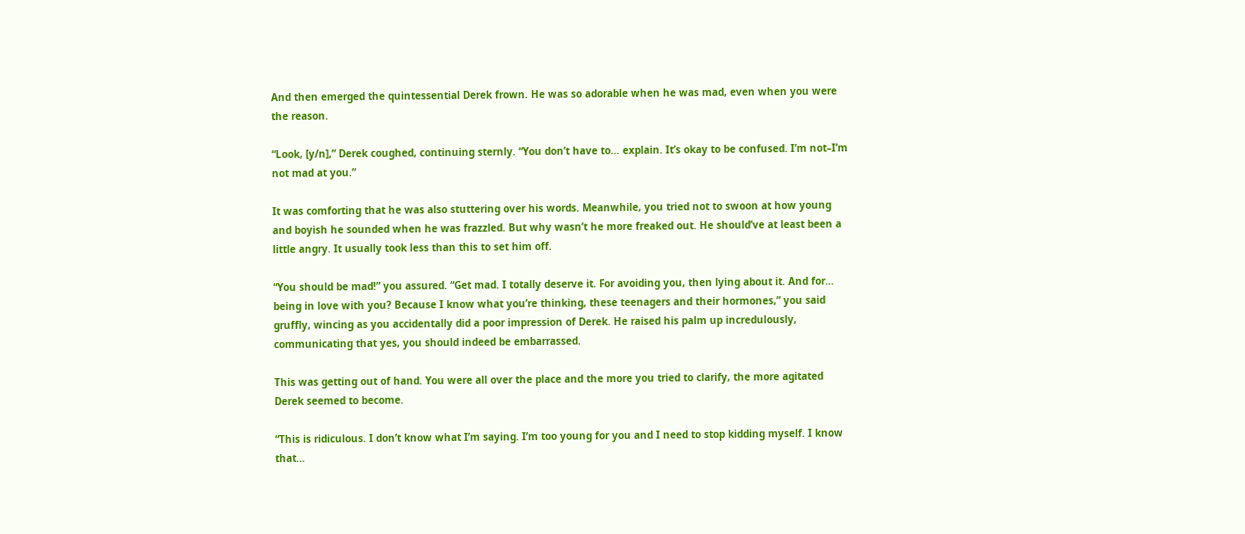And then emerged the quintessential Derek frown. He was so adorable when he was mad, even when you were the reason.

“Look, [y/n],” Derek coughed, continuing sternly. “You don’t have to… explain. It’s okay to be confused. I’m not–I’m not mad at you.”

It was comforting that he was also stuttering over his words. Meanwhile, you tried not to swoon at how young and boyish he sounded when he was frazzled. But why wasn’t he more freaked out. He should’ve at least been a little angry. It usually took less than this to set him off.

“You should be mad!” you assured. “Get mad. I totally deserve it. For avoiding you, then lying about it. And for… being in love with you? Because I know what you’re thinking, these teenagers and their hormones,” you said gruffly, wincing as you accidentally did a poor impression of Derek. He raised his palm up incredulously, communicating that yes, you should indeed be embarrassed.

This was getting out of hand. You were all over the place and the more you tried to clarify, the more agitated Derek seemed to become.

“This is ridiculous. I don’t know what I’m saying. I’m too young for you and I need to stop kidding myself. I know that…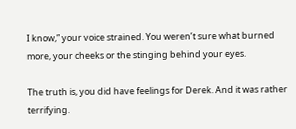I know,” your voice strained. You weren’t sure what burned more, your cheeks or the stinging behind your eyes.

The truth is, you did have feelings for Derek. And it was rather terrifying.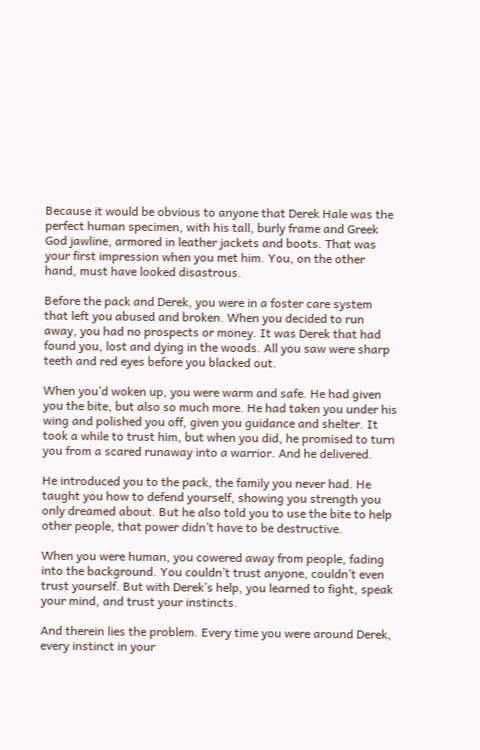Because it would be obvious to anyone that Derek Hale was the perfect human specimen, with his tall, burly frame and Greek God jawline, armored in leather jackets and boots. That was your first impression when you met him. You, on the other hand, must have looked disastrous.

Before the pack and Derek, you were in a foster care system that left you abused and broken. When you decided to run away, you had no prospects or money. It was Derek that had found you, lost and dying in the woods. All you saw were sharp teeth and red eyes before you blacked out.

When you’d woken up, you were warm and safe. He had given you the bite, but also so much more. He had taken you under his wing and polished you off, given you guidance and shelter. It took a while to trust him, but when you did, he promised to turn you from a scared runaway into a warrior. And he delivered.

He introduced you to the pack, the family you never had. He taught you how to defend yourself, showing you strength you only dreamed about. But he also told you to use the bite to help other people, that power didn’t have to be destructive.

When you were human, you cowered away from people, fading into the background. You couldn’t trust anyone, couldn’t even trust yourself. But with Derek’s help, you learned to fight, speak your mind, and trust your instincts.

And therein lies the problem. Every time you were around Derek, every instinct in your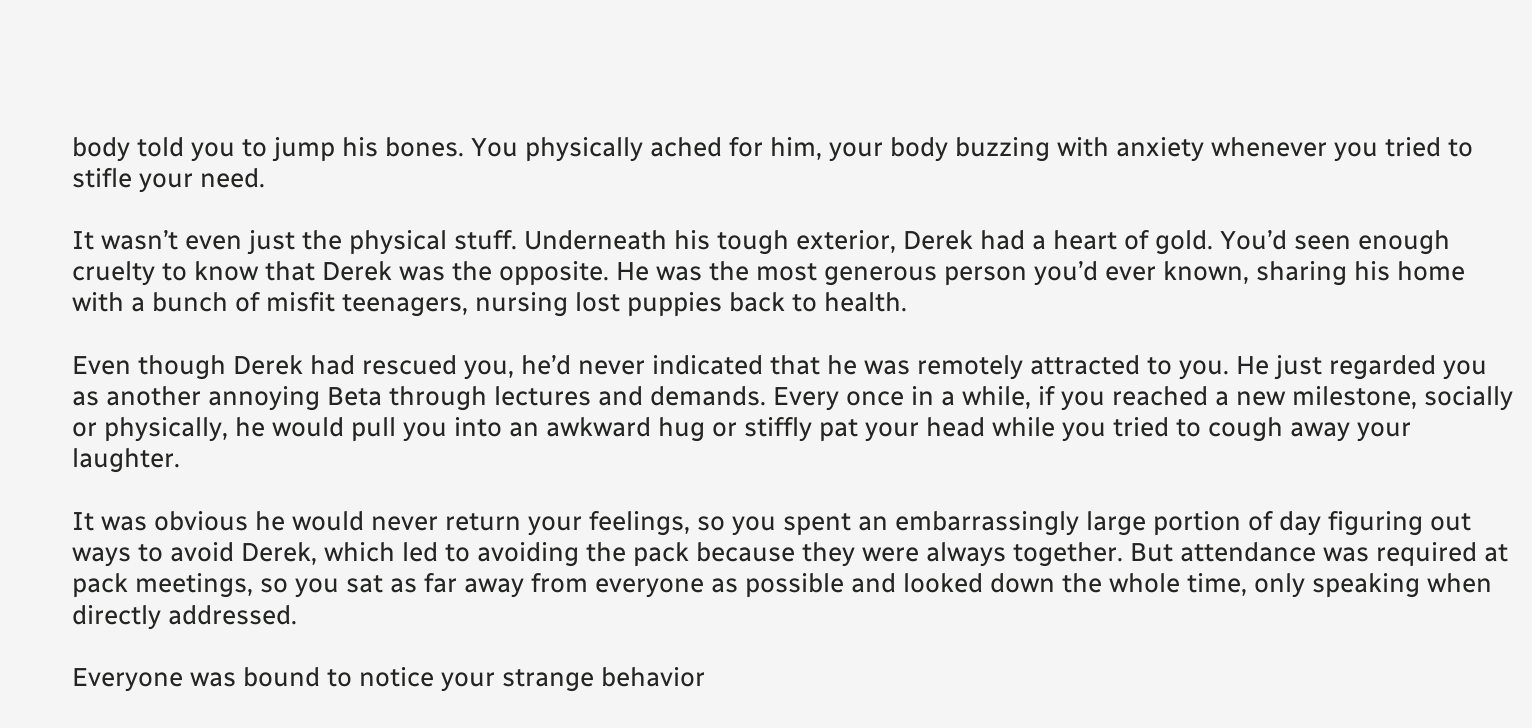body told you to jump his bones. You physically ached for him, your body buzzing with anxiety whenever you tried to stifle your need.

It wasn’t even just the physical stuff. Underneath his tough exterior, Derek had a heart of gold. You’d seen enough cruelty to know that Derek was the opposite. He was the most generous person you’d ever known, sharing his home with a bunch of misfit teenagers, nursing lost puppies back to health.

Even though Derek had rescued you, he’d never indicated that he was remotely attracted to you. He just regarded you as another annoying Beta through lectures and demands. Every once in a while, if you reached a new milestone, socially or physically, he would pull you into an awkward hug or stiffly pat your head while you tried to cough away your laughter.

It was obvious he would never return your feelings, so you spent an embarrassingly large portion of day figuring out ways to avoid Derek, which led to avoiding the pack because they were always together. But attendance was required at pack meetings, so you sat as far away from everyone as possible and looked down the whole time, only speaking when directly addressed.

Everyone was bound to notice your strange behavior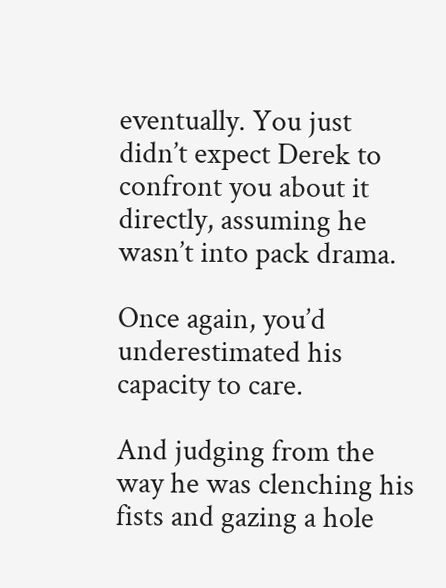eventually. You just didn’t expect Derek to confront you about it directly, assuming he wasn’t into pack drama.

Once again, you’d underestimated his capacity to care.

And judging from the way he was clenching his fists and gazing a hole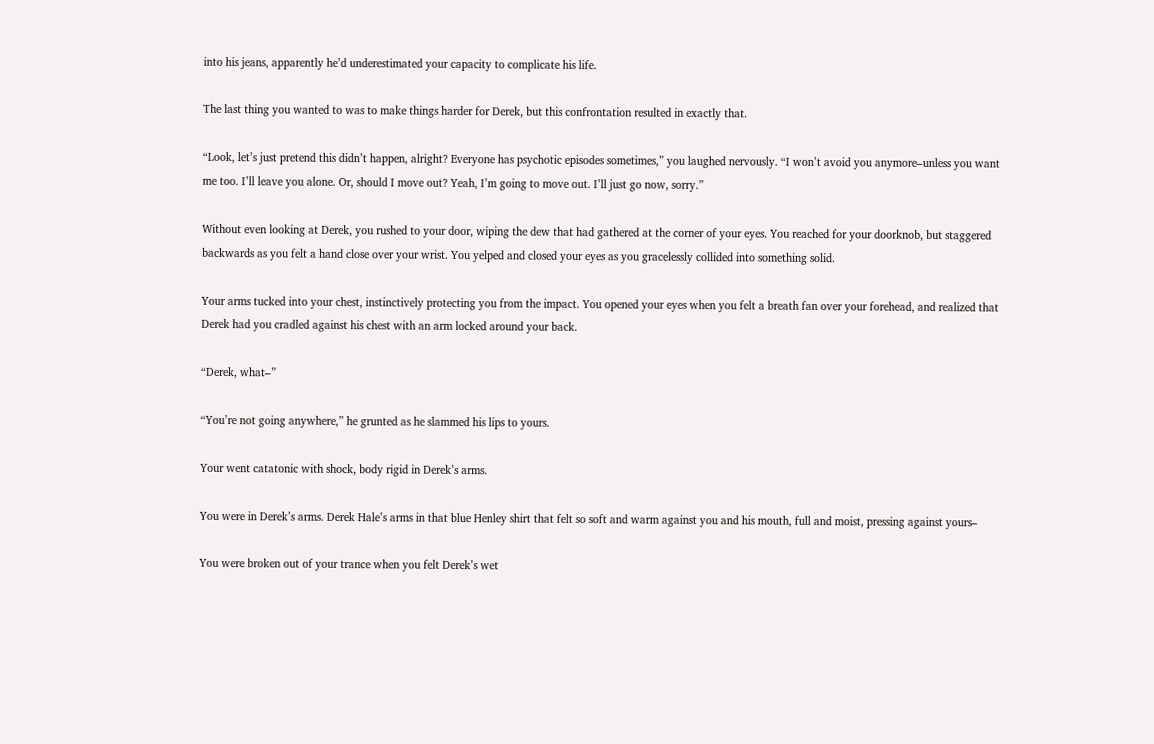into his jeans, apparently he’d underestimated your capacity to complicate his life.

The last thing you wanted to was to make things harder for Derek, but this confrontation resulted in exactly that.

“Look, let’s just pretend this didn’t happen, alright? Everyone has psychotic episodes sometimes,” you laughed nervously. “I won’t avoid you anymore–unless you want me too. I’ll leave you alone. Or, should I move out? Yeah, I’m going to move out. I’ll just go now, sorry.”

Without even looking at Derek, you rushed to your door, wiping the dew that had gathered at the corner of your eyes. You reached for your doorknob, but staggered backwards as you felt a hand close over your wrist. You yelped and closed your eyes as you gracelessly collided into something solid.

Your arms tucked into your chest, instinctively protecting you from the impact. You opened your eyes when you felt a breath fan over your forehead, and realized that Derek had you cradled against his chest with an arm locked around your back.

“Derek, what–”

“You’re not going anywhere,” he grunted as he slammed his lips to yours.

Your went catatonic with shock, body rigid in Derek’s arms.

You were in Derek’s arms. Derek Hale’s arms in that blue Henley shirt that felt so soft and warm against you and his mouth, full and moist, pressing against yours–

You were broken out of your trance when you felt Derek’s wet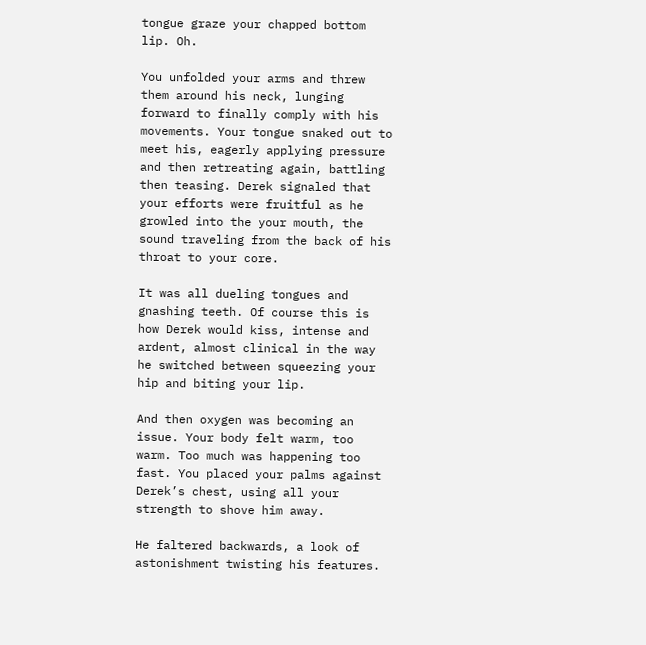tongue graze your chapped bottom lip. Oh.

You unfolded your arms and threw them around his neck, lunging forward to finally comply with his movements. Your tongue snaked out to meet his, eagerly applying pressure and then retreating again, battling then teasing. Derek signaled that your efforts were fruitful as he growled into the your mouth, the sound traveling from the back of his throat to your core.

It was all dueling tongues and gnashing teeth. Of course this is how Derek would kiss, intense and ardent, almost clinical in the way he switched between squeezing your hip and biting your lip.

And then oxygen was becoming an issue. Your body felt warm, too warm. Too much was happening too fast. You placed your palms against Derek’s chest, using all your strength to shove him away.

He faltered backwards, a look of astonishment twisting his features.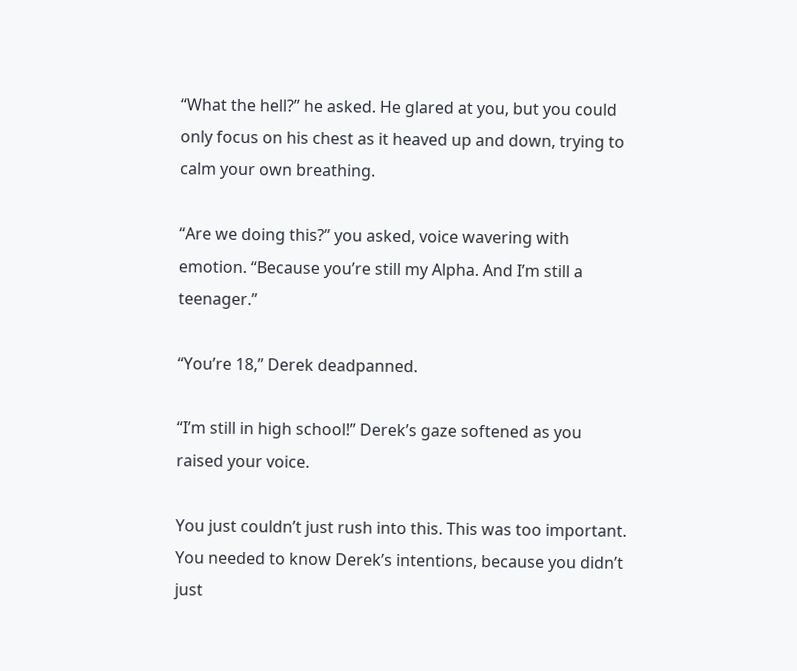“What the hell?” he asked. He glared at you, but you could only focus on his chest as it heaved up and down, trying to calm your own breathing.

“Are we doing this?” you asked, voice wavering with emotion. “Because you’re still my Alpha. And I’m still a teenager.”

“You’re 18,” Derek deadpanned.

“I’m still in high school!” Derek’s gaze softened as you raised your voice.

You just couldn’t just rush into this. This was too important. You needed to know Derek’s intentions, because you didn’t just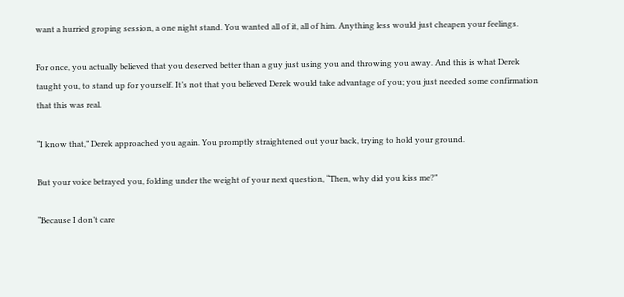want a hurried groping session, a one night stand. You wanted all of it, all of him. Anything less would just cheapen your feelings.

For once, you actually believed that you deserved better than a guy just using you and throwing you away. And this is what Derek taught you, to stand up for yourself. It’s not that you believed Derek would take advantage of you; you just needed some confirmation that this was real.

“I know that,” Derek approached you again. You promptly straightened out your back, trying to hold your ground.

But your voice betrayed you, folding under the weight of your next question, “Then, why did you kiss me?”

“Because I don’t care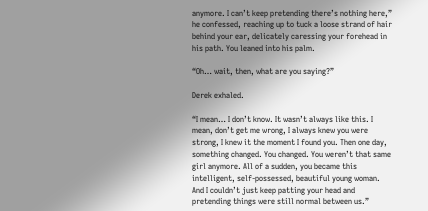anymore. I can’t keep pretending there’s nothing here,” he confessed, reaching up to tuck a loose strand of hair behind your ear, delicately caressing your forehead in his path. You leaned into his palm.

“Oh… wait, then, what are you saying?”

Derek exhaled.

“I mean… I don’t know. It wasn’t always like this. I mean, don’t get me wrong, I always knew you were strong, I knew it the moment I found you. Then one day, something changed. You changed. You weren’t that same girl anymore. All of a sudden, you became this intelligent, self-possessed, beautiful young woman. And I couldn’t just keep patting your head and pretending things were still normal between us.”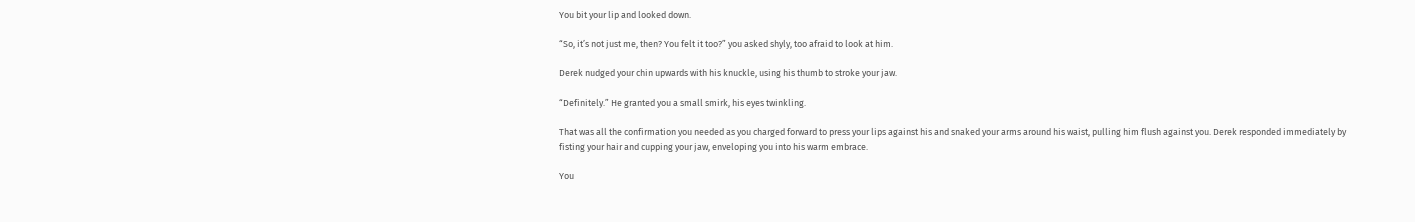You bit your lip and looked down.

“So, it’s not just me, then? You felt it too?” you asked shyly, too afraid to look at him.

Derek nudged your chin upwards with his knuckle, using his thumb to stroke your jaw.

“Definitely.” He granted you a small smirk, his eyes twinkling.

That was all the confirmation you needed as you charged forward to press your lips against his and snaked your arms around his waist, pulling him flush against you. Derek responded immediately by fisting your hair and cupping your jaw, enveloping you into his warm embrace.

You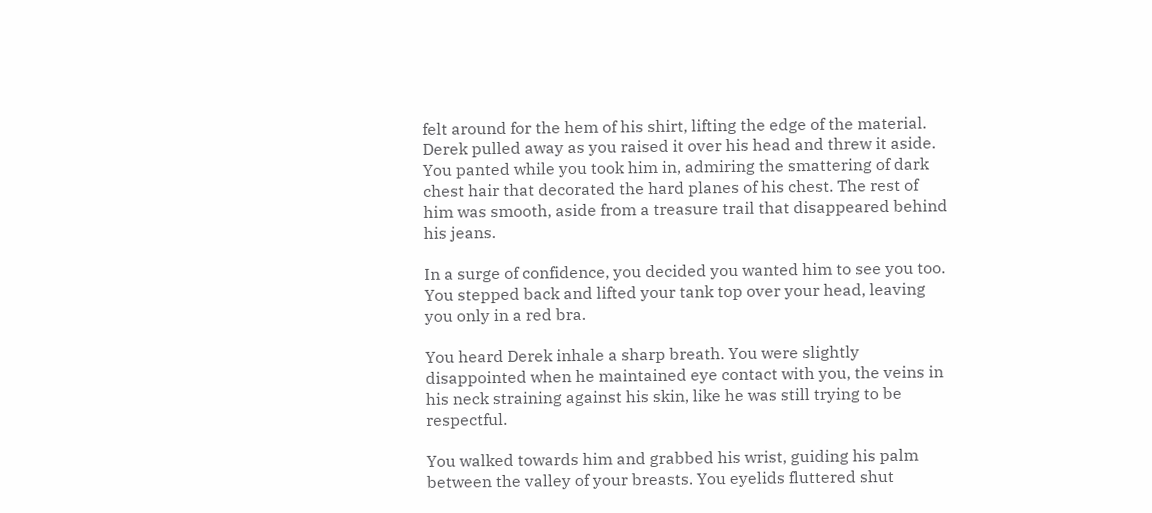felt around for the hem of his shirt, lifting the edge of the material. Derek pulled away as you raised it over his head and threw it aside. You panted while you took him in, admiring the smattering of dark chest hair that decorated the hard planes of his chest. The rest of him was smooth, aside from a treasure trail that disappeared behind his jeans.

In a surge of confidence, you decided you wanted him to see you too. You stepped back and lifted your tank top over your head, leaving you only in a red bra.

You heard Derek inhale a sharp breath. You were slightly disappointed when he maintained eye contact with you, the veins in his neck straining against his skin, like he was still trying to be respectful.

You walked towards him and grabbed his wrist, guiding his palm between the valley of your breasts. You eyelids fluttered shut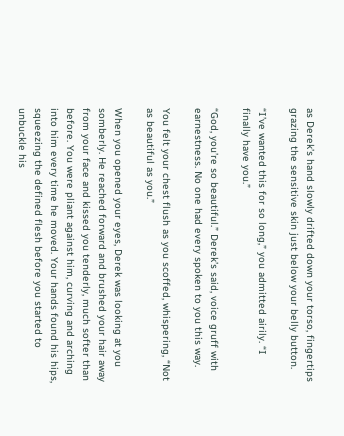as Derek’s hand slowly drifted down your torso, fingertips grazing the sensitive skin just below your belly button.

“I’ve wanted this for so long,” you admitted airily. “I finally have you.”

“God, you’re so beautiful.” Derek’s said, voice gruff with earnestness. No one had every spoken to you this way.

You felt your chest flush as you scoffed, whispering, “Not as beautiful as you.”

When you opened your eyes, Derek was looking at you somberly. He reached forward and brushed your hair away from your face and kissed you tenderly, much softer than before. You were pliant against him, curving and arching into him every time he moved. Your hands found his hips, squeezing the defined flesh before you started to unbuckle his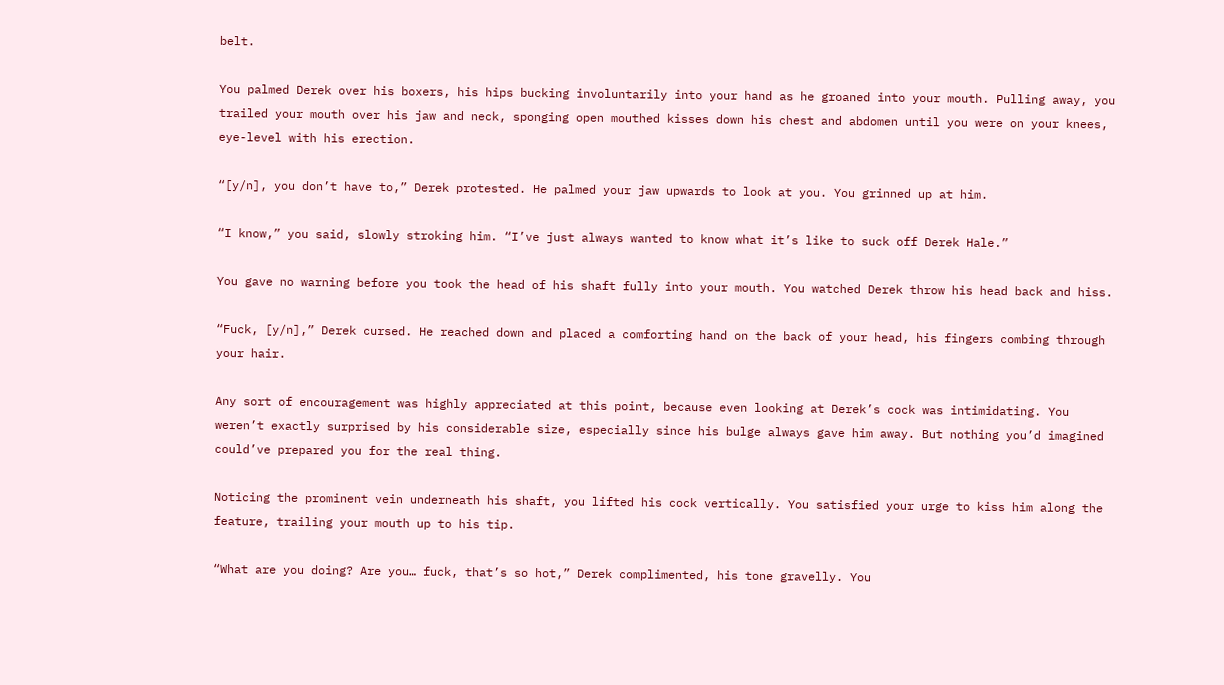belt.

You palmed Derek over his boxers, his hips bucking involuntarily into your hand as he groaned into your mouth. Pulling away, you trailed your mouth over his jaw and neck, sponging open mouthed kisses down his chest and abdomen until you were on your knees, eye-level with his erection.

“[y/n], you don’t have to,” Derek protested. He palmed your jaw upwards to look at you. You grinned up at him.

“I know,” you said, slowly stroking him. “I’ve just always wanted to know what it’s like to suck off Derek Hale.”

You gave no warning before you took the head of his shaft fully into your mouth. You watched Derek throw his head back and hiss.

“Fuck, [y/n],” Derek cursed. He reached down and placed a comforting hand on the back of your head, his fingers combing through your hair.

Any sort of encouragement was highly appreciated at this point, because even looking at Derek’s cock was intimidating. You weren’t exactly surprised by his considerable size, especially since his bulge always gave him away. But nothing you’d imagined could’ve prepared you for the real thing.

Noticing the prominent vein underneath his shaft, you lifted his cock vertically. You satisfied your urge to kiss him along the feature, trailing your mouth up to his tip.

“What are you doing? Are you… fuck, that’s so hot,” Derek complimented, his tone gravelly. You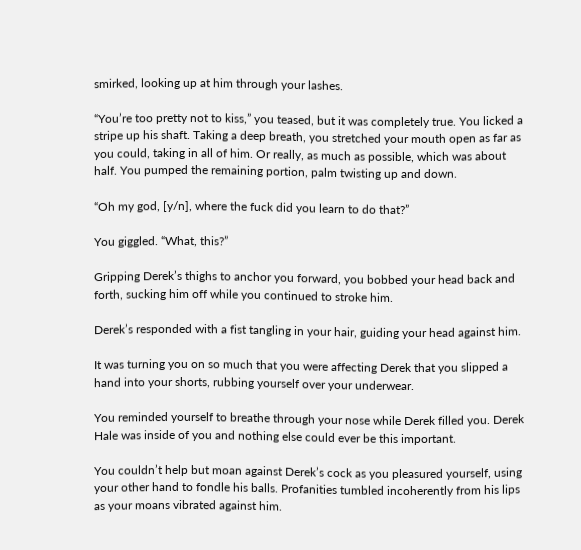smirked, looking up at him through your lashes.

“You’re too pretty not to kiss,” you teased, but it was completely true. You licked a stripe up his shaft. Taking a deep breath, you stretched your mouth open as far as you could, taking in all of him. Or really, as much as possible, which was about half. You pumped the remaining portion, palm twisting up and down.

“Oh my god, [y/n], where the fuck did you learn to do that?”

You giggled. “What, this?”

Gripping Derek’s thighs to anchor you forward, you bobbed your head back and forth, sucking him off while you continued to stroke him.

Derek’s responded with a fist tangling in your hair, guiding your head against him.

It was turning you on so much that you were affecting Derek that you slipped a hand into your shorts, rubbing yourself over your underwear.

You reminded yourself to breathe through your nose while Derek filled you. Derek Hale was inside of you and nothing else could ever be this important.

You couldn’t help but moan against Derek’s cock as you pleasured yourself, using your other hand to fondle his balls. Profanities tumbled incoherently from his lips as your moans vibrated against him.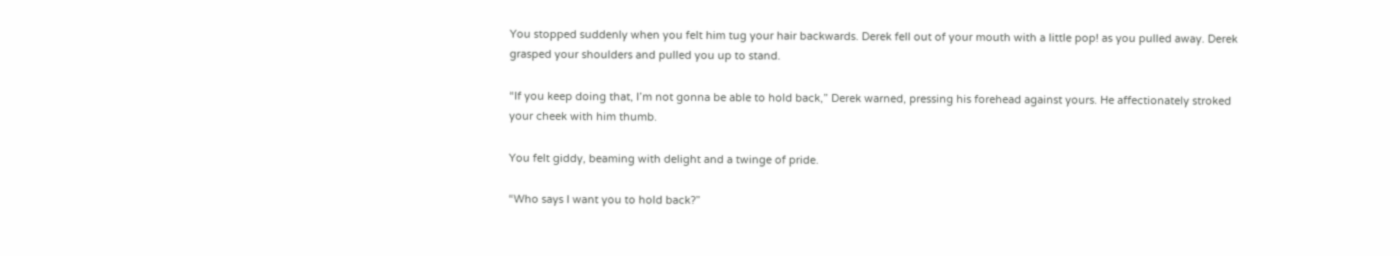You stopped suddenly when you felt him tug your hair backwards. Derek fell out of your mouth with a little pop! as you pulled away. Derek grasped your shoulders and pulled you up to stand.

“If you keep doing that, I’m not gonna be able to hold back,” Derek warned, pressing his forehead against yours. He affectionately stroked your cheek with him thumb.

You felt giddy, beaming with delight and a twinge of pride.

“Who says I want you to hold back?”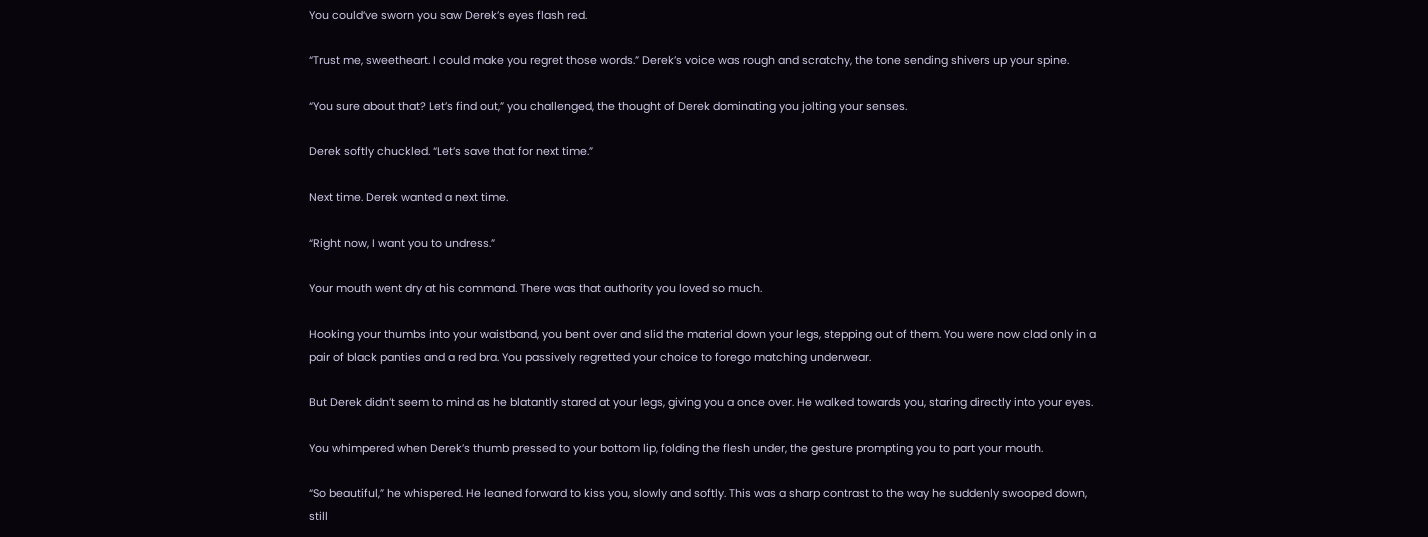You could’ve sworn you saw Derek’s eyes flash red.

“Trust me, sweetheart. I could make you regret those words.” Derek’s voice was rough and scratchy, the tone sending shivers up your spine.

“You sure about that? Let’s find out,” you challenged, the thought of Derek dominating you jolting your senses.

Derek softly chuckled. “Let’s save that for next time.”

Next time. Derek wanted a next time.

“Right now, I want you to undress.”

Your mouth went dry at his command. There was that authority you loved so much.

Hooking your thumbs into your waistband, you bent over and slid the material down your legs, stepping out of them. You were now clad only in a pair of black panties and a red bra. You passively regretted your choice to forego matching underwear.

But Derek didn’t seem to mind as he blatantly stared at your legs, giving you a once over. He walked towards you, staring directly into your eyes.

You whimpered when Derek’s thumb pressed to your bottom lip, folding the flesh under, the gesture prompting you to part your mouth.

“So beautiful,” he whispered. He leaned forward to kiss you, slowly and softly. This was a sharp contrast to the way he suddenly swooped down, still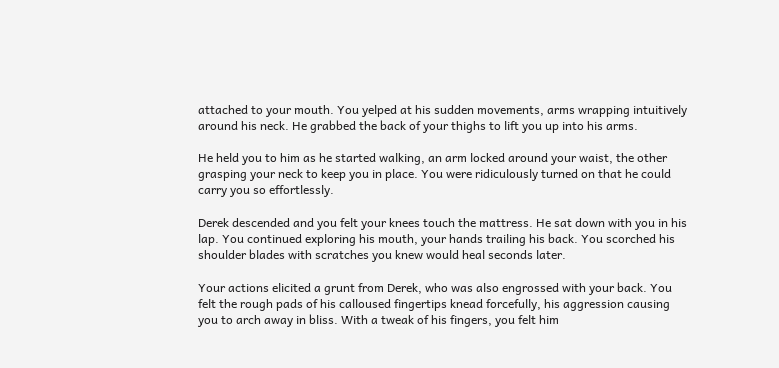attached to your mouth. You yelped at his sudden movements, arms wrapping intuitively around his neck. He grabbed the back of your thighs to lift you up into his arms.

He held you to him as he started walking, an arm locked around your waist, the other grasping your neck to keep you in place. You were ridiculously turned on that he could carry you so effortlessly.

Derek descended and you felt your knees touch the mattress. He sat down with you in his lap. You continued exploring his mouth, your hands trailing his back. You scorched his shoulder blades with scratches you knew would heal seconds later.

Your actions elicited a grunt from Derek, who was also engrossed with your back. You felt the rough pads of his calloused fingertips knead forcefully, his aggression causing you to arch away in bliss. With a tweak of his fingers, you felt him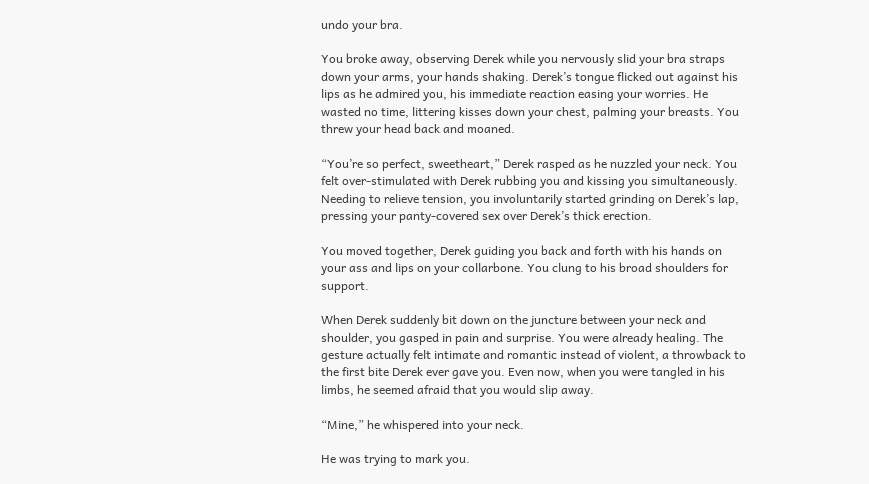undo your bra.

You broke away, observing Derek while you nervously slid your bra straps down your arms, your hands shaking. Derek’s tongue flicked out against his lips as he admired you, his immediate reaction easing your worries. He wasted no time, littering kisses down your chest, palming your breasts. You threw your head back and moaned.

“You’re so perfect, sweetheart,” Derek rasped as he nuzzled your neck. You felt over-stimulated with Derek rubbing you and kissing you simultaneously. Needing to relieve tension, you involuntarily started grinding on Derek’s lap, pressing your panty-covered sex over Derek’s thick erection.

You moved together, Derek guiding you back and forth with his hands on your ass and lips on your collarbone. You clung to his broad shoulders for support.

When Derek suddenly bit down on the juncture between your neck and shoulder, you gasped in pain and surprise. You were already healing. The gesture actually felt intimate and romantic instead of violent, a throwback to the first bite Derek ever gave you. Even now, when you were tangled in his limbs, he seemed afraid that you would slip away.

“Mine,” he whispered into your neck.

He was trying to mark you.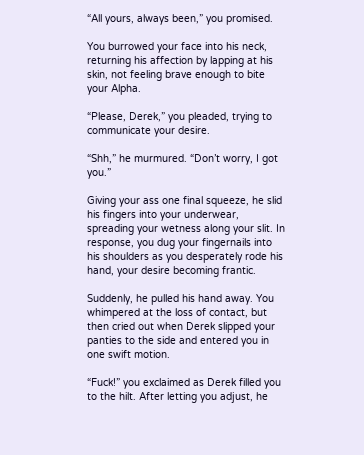“All yours, always been,” you promised.

You burrowed your face into his neck, returning his affection by lapping at his skin, not feeling brave enough to bite your Alpha.

“Please, Derek,” you pleaded, trying to communicate your desire.

“Shh,” he murmured. “Don’t worry, I got you.”

Giving your ass one final squeeze, he slid his fingers into your underwear, spreading your wetness along your slit. In response, you dug your fingernails into his shoulders as you desperately rode his hand, your desire becoming frantic.

Suddenly, he pulled his hand away. You whimpered at the loss of contact, but then cried out when Derek slipped your panties to the side and entered you in one swift motion.

“Fuck!” you exclaimed as Derek filled you to the hilt. After letting you adjust, he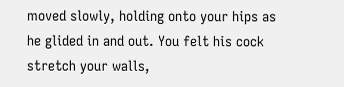moved slowly, holding onto your hips as he glided in and out. You felt his cock stretch your walls,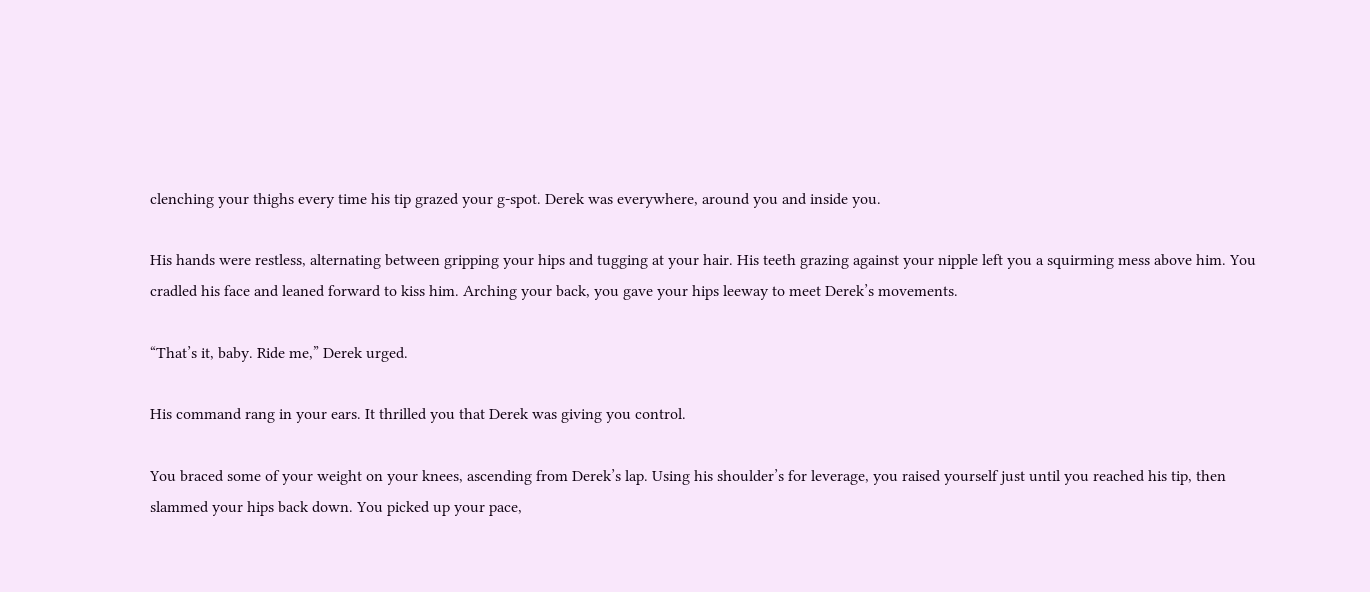clenching your thighs every time his tip grazed your g-spot. Derek was everywhere, around you and inside you.

His hands were restless, alternating between gripping your hips and tugging at your hair. His teeth grazing against your nipple left you a squirming mess above him. You cradled his face and leaned forward to kiss him. Arching your back, you gave your hips leeway to meet Derek’s movements.

“That’s it, baby. Ride me,” Derek urged.

His command rang in your ears. It thrilled you that Derek was giving you control.

You braced some of your weight on your knees, ascending from Derek’s lap. Using his shoulder’s for leverage, you raised yourself just until you reached his tip, then slammed your hips back down. You picked up your pace,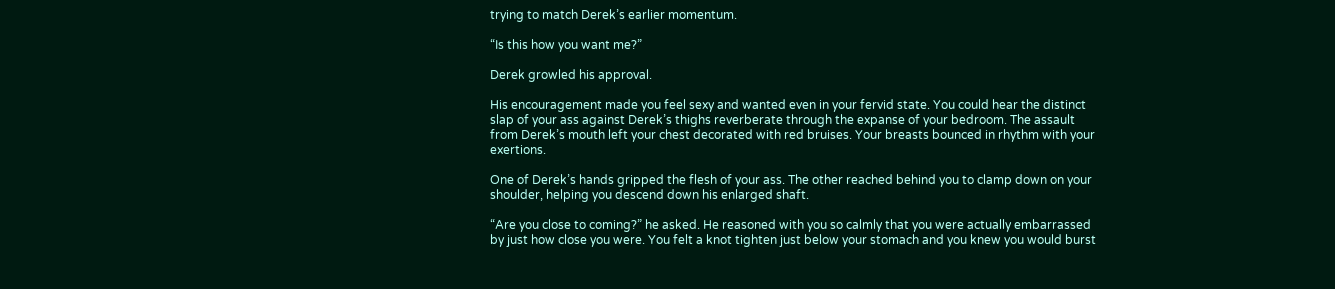trying to match Derek’s earlier momentum.

“Is this how you want me?”

Derek growled his approval.

His encouragement made you feel sexy and wanted even in your fervid state. You could hear the distinct slap of your ass against Derek’s thighs reverberate through the expanse of your bedroom. The assault from Derek’s mouth left your chest decorated with red bruises. Your breasts bounced in rhythm with your exertions.

One of Derek’s hands gripped the flesh of your ass. The other reached behind you to clamp down on your shoulder, helping you descend down his enlarged shaft.

“Are you close to coming?” he asked. He reasoned with you so calmly that you were actually embarrassed by just how close you were. You felt a knot tighten just below your stomach and you knew you would burst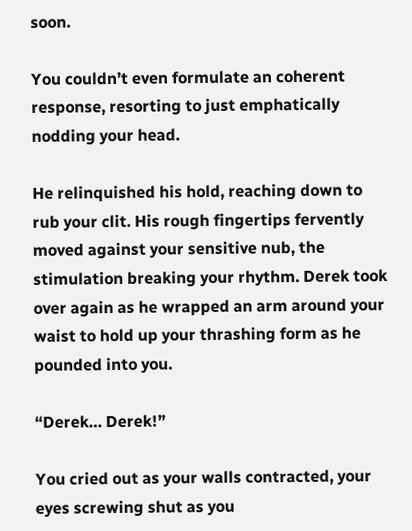soon.

You couldn’t even formulate an coherent response, resorting to just emphatically nodding your head.

He relinquished his hold, reaching down to rub your clit. His rough fingertips fervently moved against your sensitive nub, the stimulation breaking your rhythm. Derek took over again as he wrapped an arm around your waist to hold up your thrashing form as he pounded into you.

“Derek… Derek!”

You cried out as your walls contracted, your eyes screwing shut as you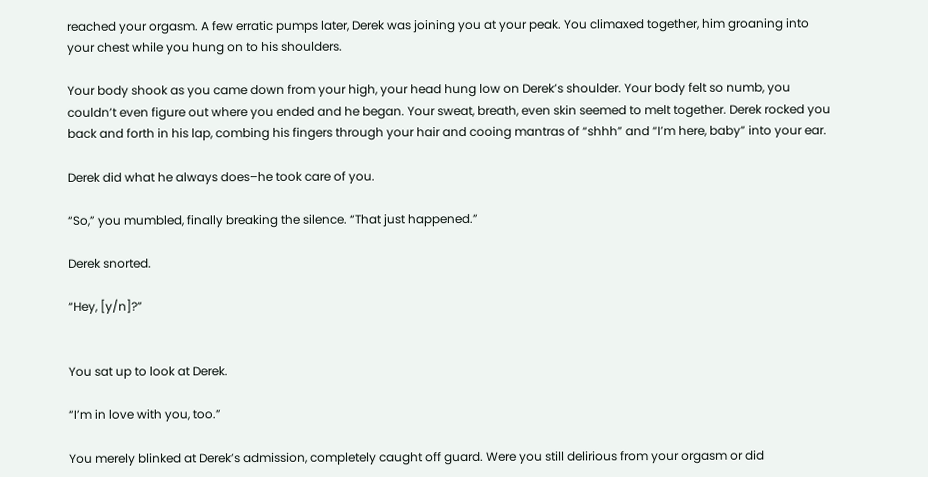reached your orgasm. A few erratic pumps later, Derek was joining you at your peak. You climaxed together, him groaning into your chest while you hung on to his shoulders.

Your body shook as you came down from your high, your head hung low on Derek’s shoulder. Your body felt so numb, you couldn’t even figure out where you ended and he began. Your sweat, breath, even skin seemed to melt together. Derek rocked you back and forth in his lap, combing his fingers through your hair and cooing mantras of “shhh” and “I’m here, baby” into your ear.

Derek did what he always does–he took care of you.

“So,” you mumbled, finally breaking the silence. “That just happened.”

Derek snorted.

“Hey, [y/n]?”


You sat up to look at Derek.

“I’m in love with you, too.”

You merely blinked at Derek’s admission, completely caught off guard. Were you still delirious from your orgasm or did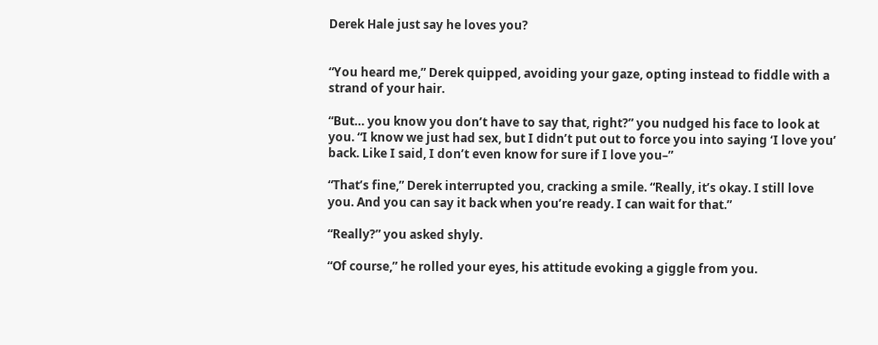Derek Hale just say he loves you?


“You heard me,” Derek quipped, avoiding your gaze, opting instead to fiddle with a strand of your hair.

“But… you know you don’t have to say that, right?” you nudged his face to look at you. “I know we just had sex, but I didn’t put out to force you into saying ‘I love you’ back. Like I said, I don’t even know for sure if I love you–”

“That’s fine,” Derek interrupted you, cracking a smile. “Really, it’s okay. I still love you. And you can say it back when you’re ready. I can wait for that.”

“Really?” you asked shyly.

“Of course,” he rolled your eyes, his attitude evoking a giggle from you.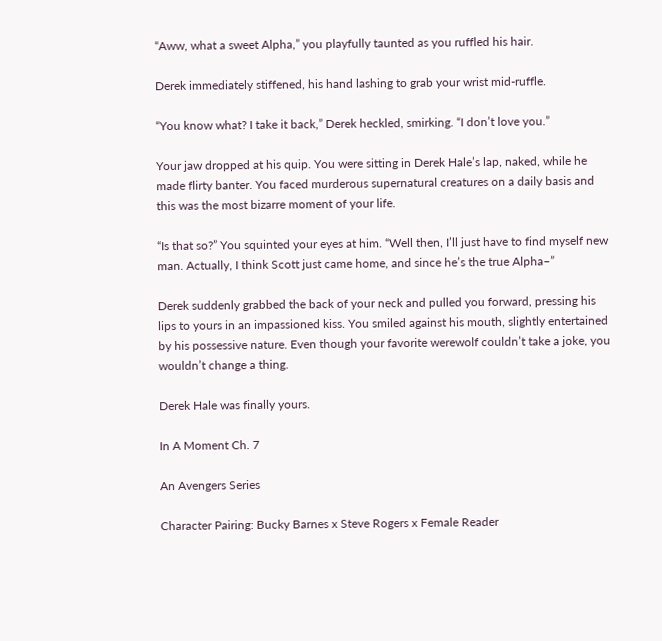“Aww, what a sweet Alpha,” you playfully taunted as you ruffled his hair.

Derek immediately stiffened, his hand lashing to grab your wrist mid-ruffle.

“You know what? I take it back,” Derek heckled, smirking. “I don’t love you.”

Your jaw dropped at his quip. You were sitting in Derek Hale’s lap, naked, while he made flirty banter. You faced murderous supernatural creatures on a daily basis and this was the most bizarre moment of your life.

“Is that so?” You squinted your eyes at him. “Well then, I’ll just have to find myself new man. Actually, I think Scott just came home, and since he’s the true Alpha–”

Derek suddenly grabbed the back of your neck and pulled you forward, pressing his lips to yours in an impassioned kiss. You smiled against his mouth, slightly entertained by his possessive nature. Even though your favorite werewolf couldn’t take a joke, you wouldn’t change a thing.

Derek Hale was finally yours.

In A Moment Ch. 7

An Avengers Series

Character Pairing: Bucky Barnes x Steve Rogers x Female Reader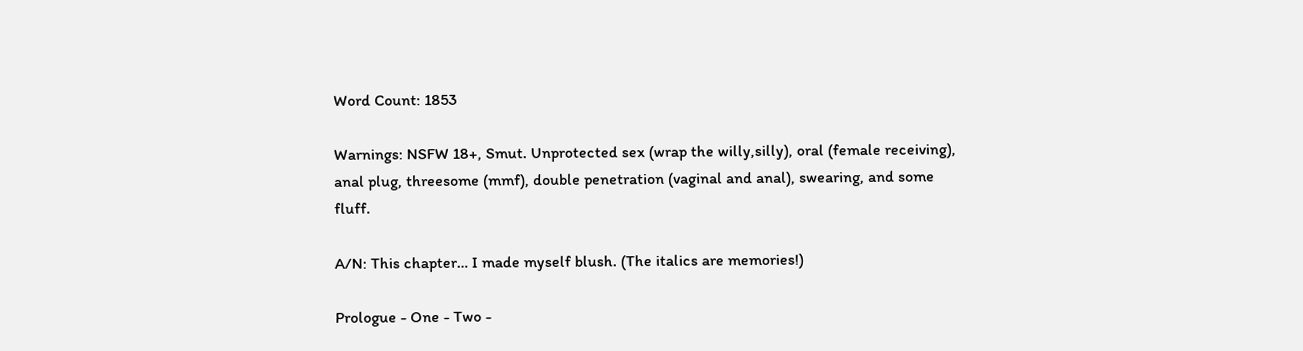Word Count: 1853

Warnings: NSFW 18+, Smut. Unprotected sex (wrap the willy,silly), oral (female receiving), anal plug, threesome (mmf), double penetration (vaginal and anal), swearing, and some fluff.

A/N: This chapter… I made myself blush. (The italics are memories!)

Prologue - One - Two -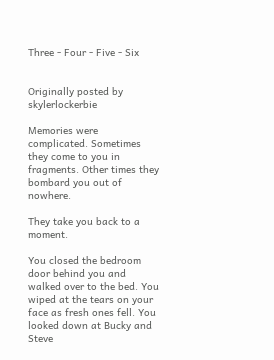Three - Four - Five - Six


Originally posted by skylerlockerbie

Memories were complicated. Sometimes they come to you in fragments. Other times they bombard you out of nowhere.

They take you back to a moment.

You closed the bedroom door behind you and walked over to the bed. You wiped at the tears on your face as fresh ones fell. You looked down at Bucky and Steve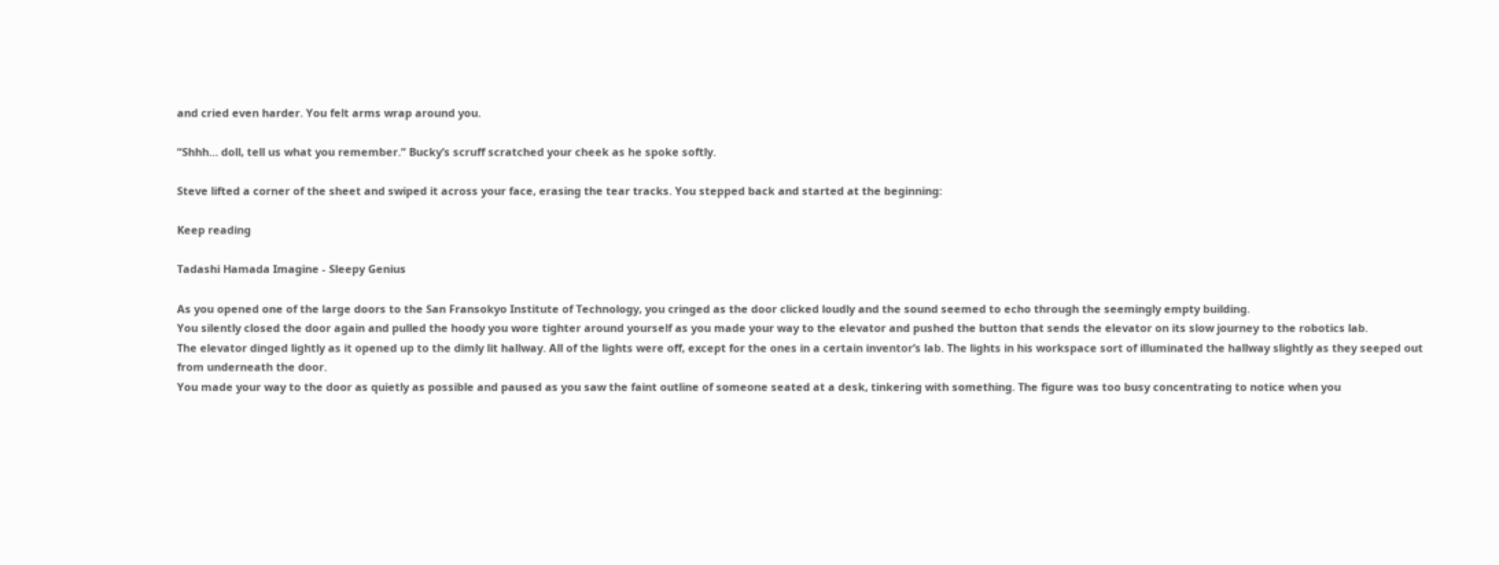and cried even harder. You felt arms wrap around you.

“Shhh… doll, tell us what you remember.” Bucky’s scruff scratched your cheek as he spoke softly.

Steve lifted a corner of the sheet and swiped it across your face, erasing the tear tracks. You stepped back and started at the beginning:

Keep reading

Tadashi Hamada Imagine - Sleepy Genius

As you opened one of the large doors to the San Fransokyo Institute of Technology, you cringed as the door clicked loudly and the sound seemed to echo through the seemingly empty building.
You silently closed the door again and pulled the hoody you wore tighter around yourself as you made your way to the elevator and pushed the button that sends the elevator on its slow journey to the robotics lab.
The elevator dinged lightly as it opened up to the dimly lit hallway. All of the lights were off, except for the ones in a certain inventor’s lab. The lights in his workspace sort of illuminated the hallway slightly as they seeped out from underneath the door.
You made your way to the door as quietly as possible and paused as you saw the faint outline of someone seated at a desk, tinkering with something. The figure was too busy concentrating to notice when you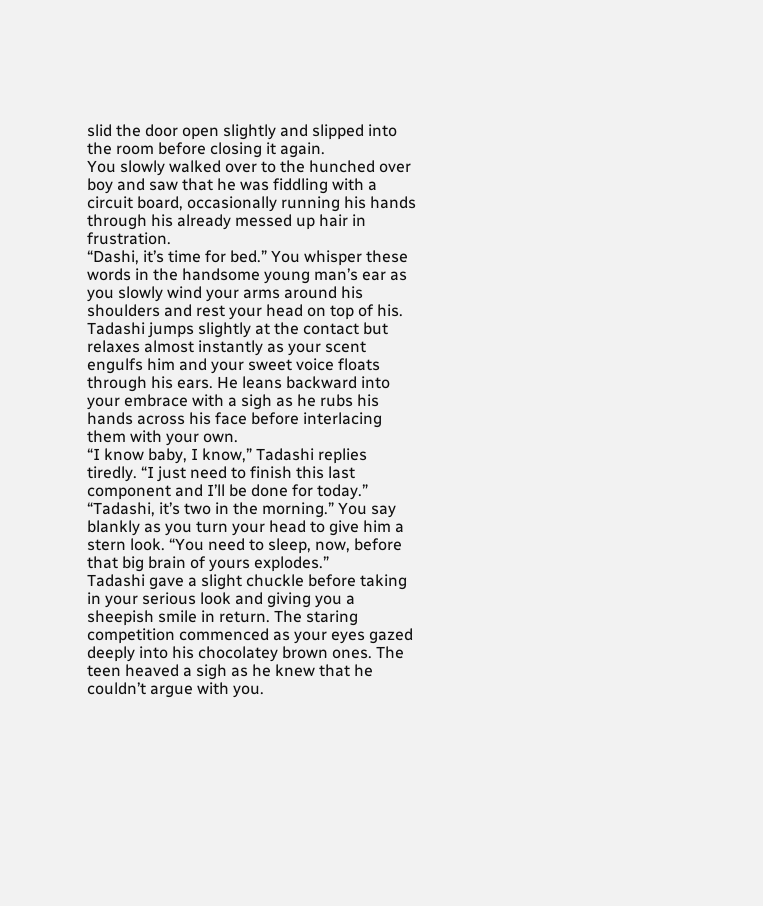slid the door open slightly and slipped into the room before closing it again.
You slowly walked over to the hunched over boy and saw that he was fiddling with a circuit board, occasionally running his hands through his already messed up hair in frustration.
“Dashi, it’s time for bed.” You whisper these words in the handsome young man’s ear as you slowly wind your arms around his shoulders and rest your head on top of his.
Tadashi jumps slightly at the contact but relaxes almost instantly as your scent engulfs him and your sweet voice floats through his ears. He leans backward into your embrace with a sigh as he rubs his hands across his face before interlacing them with your own.
“I know baby, I know,” Tadashi replies tiredly. “I just need to finish this last component and I’ll be done for today.”
“Tadashi, it’s two in the morning.” You say blankly as you turn your head to give him a stern look. “You need to sleep, now, before that big brain of yours explodes.”
Tadashi gave a slight chuckle before taking in your serious look and giving you a sheepish smile in return. The staring competition commenced as your eyes gazed deeply into his chocolatey brown ones. The teen heaved a sigh as he knew that he couldn’t argue with you.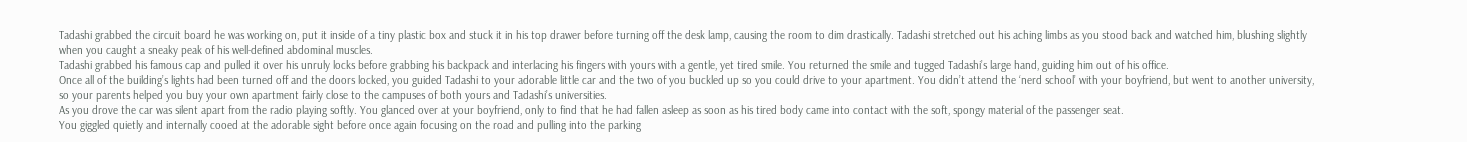Tadashi grabbed the circuit board he was working on, put it inside of a tiny plastic box and stuck it in his top drawer before turning off the desk lamp, causing the room to dim drastically. Tadashi stretched out his aching limbs as you stood back and watched him, blushing slightly when you caught a sneaky peak of his well-defined abdominal muscles.
Tadashi grabbed his famous cap and pulled it over his unruly locks before grabbing his backpack and interlacing his fingers with yours with a gentle, yet tired smile. You returned the smile and tugged Tadashi’s large hand, guiding him out of his office.
Once all of the building’s lights had been turned off and the doors locked, you guided Tadashi to your adorable little car and the two of you buckled up so you could drive to your apartment. You didn’t attend the ‘nerd school’ with your boyfriend, but went to another university, so your parents helped you buy your own apartment fairly close to the campuses of both yours and Tadashi’s universities.
As you drove the car was silent apart from the radio playing softly. You glanced over at your boyfriend, only to find that he had fallen asleep as soon as his tired body came into contact with the soft, spongy material of the passenger seat.
You giggled quietly and internally cooed at the adorable sight before once again focusing on the road and pulling into the parking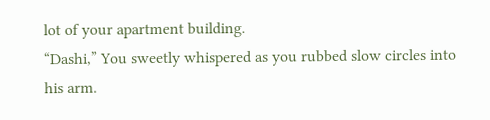lot of your apartment building.
“Dashi,” You sweetly whispered as you rubbed slow circles into his arm.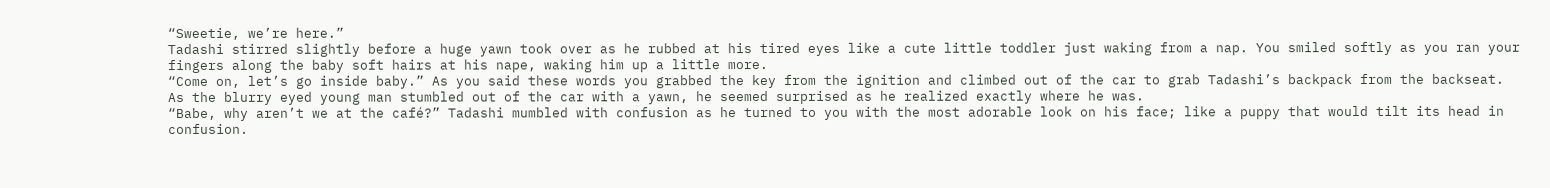“Sweetie, we’re here.”
Tadashi stirred slightly before a huge yawn took over as he rubbed at his tired eyes like a cute little toddler just waking from a nap. You smiled softly as you ran your fingers along the baby soft hairs at his nape, waking him up a little more.
“Come on, let’s go inside baby.” As you said these words you grabbed the key from the ignition and climbed out of the car to grab Tadashi’s backpack from the backseat.
As the blurry eyed young man stumbled out of the car with a yawn, he seemed surprised as he realized exactly where he was.
“Babe, why aren’t we at the café?” Tadashi mumbled with confusion as he turned to you with the most adorable look on his face; like a puppy that would tilt its head in confusion.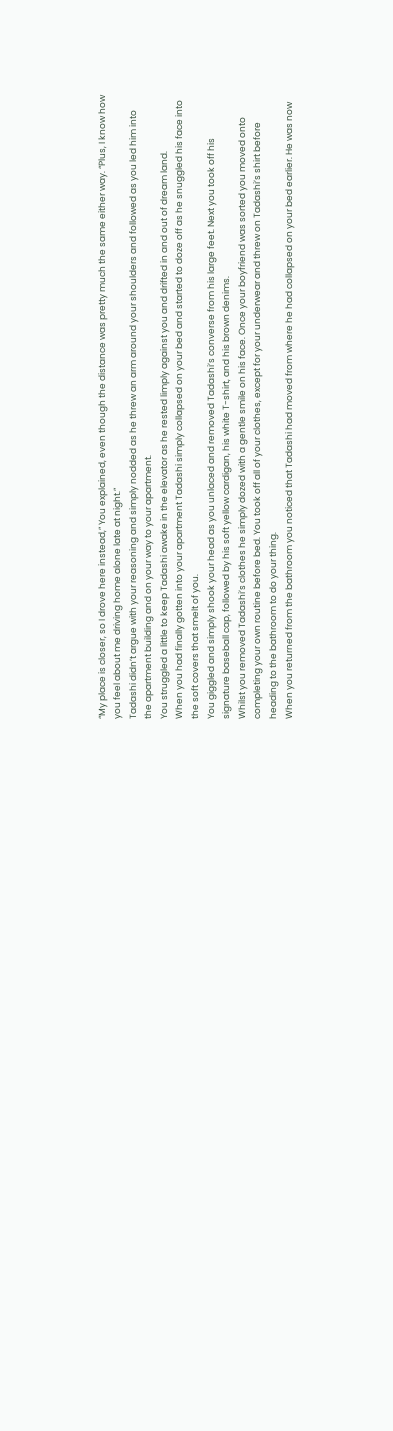“My place is closer, so I drove here instead,” You explained, even though the distance was pretty much the same either way. “Plus, I know how you feel about me driving home alone late at night.”
Tadashi didn’t argue with your reasoning and simply nodded as he threw an arm around your shoulders and followed as you led him into the apartment building and on your way to your apartment.
You struggled a little to keep Tadashi awake in the elevator as he rested limply against you and drifted in and out of dream land.
When you had finally gotten into your apartment Tadashi simply collapsed on your bed and started to doze off as he snuggled his face into the soft covers that smelt of you.
You giggled and simply shook your head as you unlaced and removed Tadashi’s converse from his large feet. Next you took off his signature baseball cap, followed by his soft yellow cardigan, his white T-shirt, and his brown denims.
Whilst you removed Tadashi’s clothes he simply dozed with a gentle smile on his face. Once your boyfriend was sorted you moved onto completing your own routine before bed. You took off all of your clothes, except for your underwear and threw on Tadashi’s shirt before heading to the bathroom to do your thing.
When you returned from the bathroom you noticed that Tadashi had moved from where he had collapsed on your bed earlier. He was now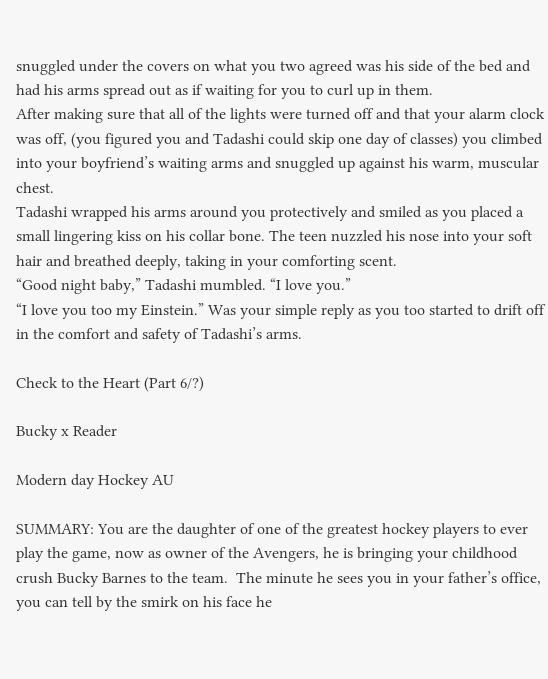snuggled under the covers on what you two agreed was his side of the bed and had his arms spread out as if waiting for you to curl up in them.
After making sure that all of the lights were turned off and that your alarm clock was off, (you figured you and Tadashi could skip one day of classes) you climbed into your boyfriend’s waiting arms and snuggled up against his warm, muscular chest.
Tadashi wrapped his arms around you protectively and smiled as you placed a small lingering kiss on his collar bone. The teen nuzzled his nose into your soft hair and breathed deeply, taking in your comforting scent.
“Good night baby,” Tadashi mumbled. “I love you.”
“I love you too my Einstein.” Was your simple reply as you too started to drift off in the comfort and safety of Tadashi’s arms.

Check to the Heart (Part 6/?)

Bucky x Reader

Modern day Hockey AU

SUMMARY: You are the daughter of one of the greatest hockey players to ever play the game, now as owner of the Avengers, he is bringing your childhood crush Bucky Barnes to the team.  The minute he sees you in your father’s office, you can tell by the smirk on his face he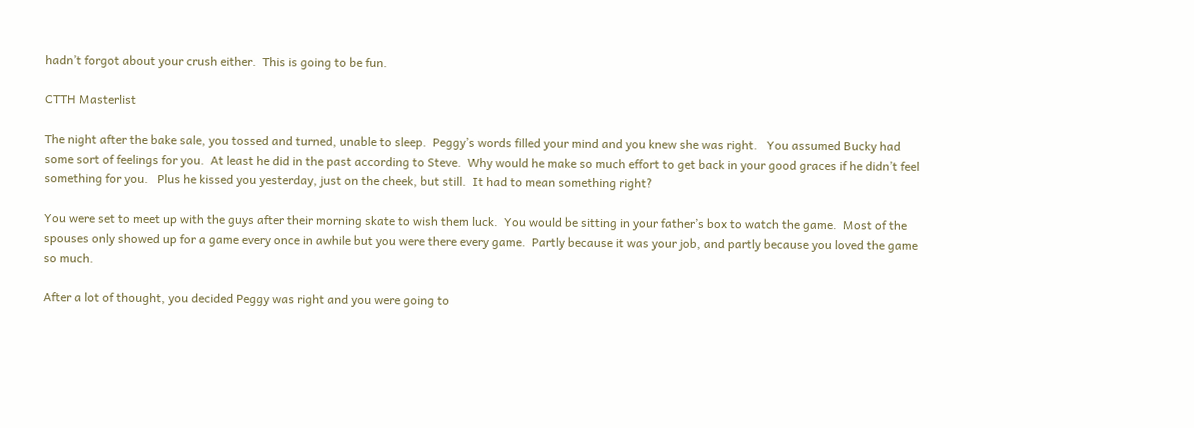hadn’t forgot about your crush either.  This is going to be fun.

CTTH Masterlist

The night after the bake sale, you tossed and turned, unable to sleep.  Peggy’s words filled your mind and you knew she was right.   You assumed Bucky had some sort of feelings for you.  At least he did in the past according to Steve.  Why would he make so much effort to get back in your good graces if he didn’t feel something for you.   Plus he kissed you yesterday, just on the cheek, but still.  It had to mean something right?

You were set to meet up with the guys after their morning skate to wish them luck.  You would be sitting in your father’s box to watch the game.  Most of the spouses only showed up for a game every once in awhile but you were there every game.  Partly because it was your job, and partly because you loved the game so much.

After a lot of thought, you decided Peggy was right and you were going to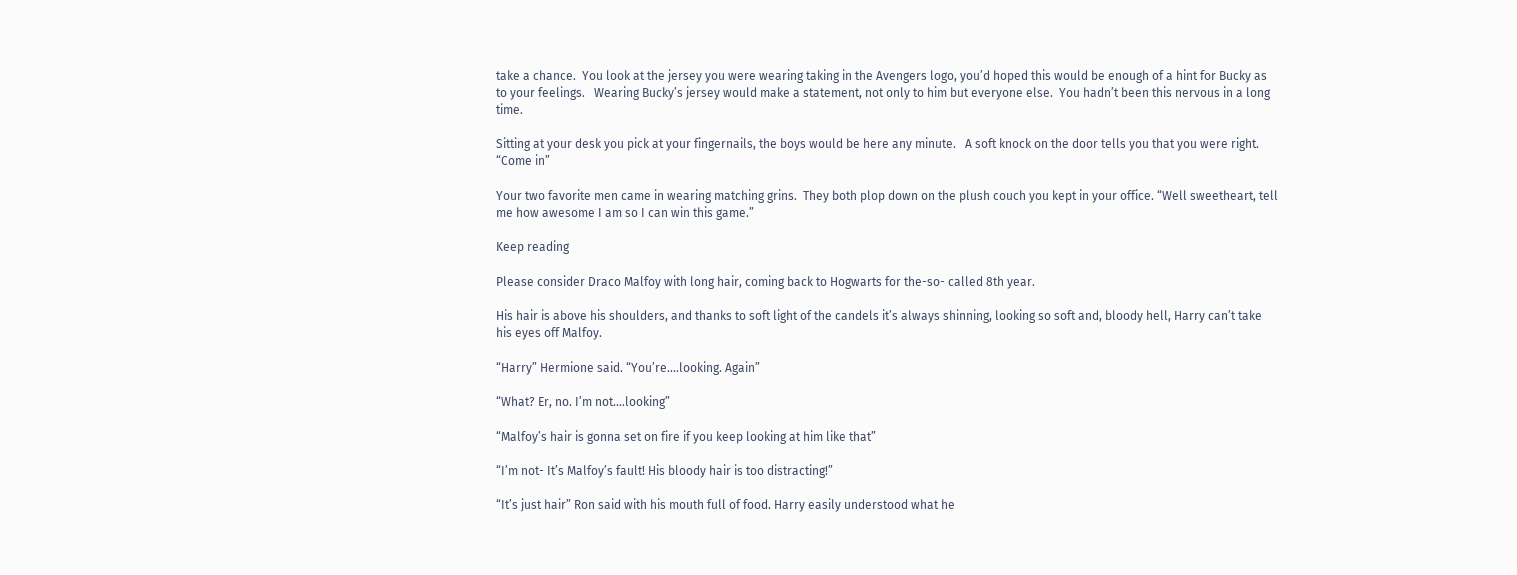take a chance.  You look at the jersey you were wearing taking in the Avengers logo, you’d hoped this would be enough of a hint for Bucky as to your feelings.   Wearing Bucky’s jersey would make a statement, not only to him but everyone else.  You hadn’t been this nervous in a long time.

Sitting at your desk you pick at your fingernails, the boys would be here any minute.   A soft knock on the door tells you that you were right.  “Come in”

Your two favorite men came in wearing matching grins.  They both plop down on the plush couch you kept in your office. “Well sweetheart, tell me how awesome I am so I can win this game.”

Keep reading

Please consider Draco Malfoy with long hair, coming back to Hogwarts for the-so- called 8th year.

His hair is above his shoulders, and thanks to soft light of the candels it’s always shinning, looking so soft and, bloody hell, Harry can’t take his eyes off Malfoy.

“Harry” Hermione said. “You’re….looking. Again”

“What? Er, no. I’m not….looking”

“Malfoy’s hair is gonna set on fire if you keep looking at him like that”

“I’m not- It’s Malfoy’s fault! His bloody hair is too distracting!”

“It’s just hair” Ron said with his mouth full of food. Harry easily understood what he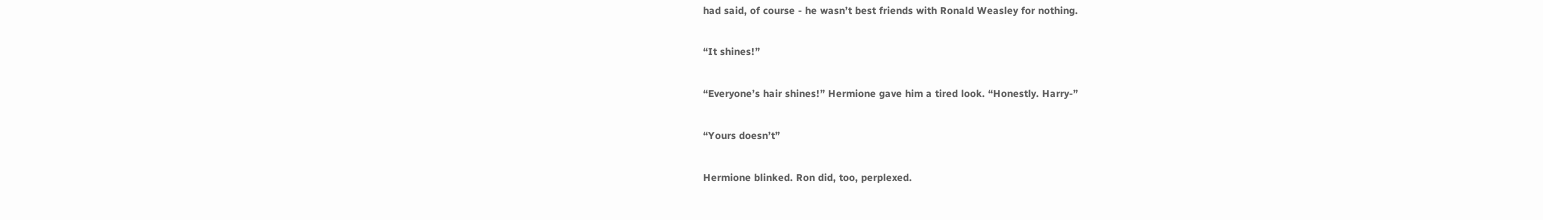had said, of course - he wasn’t best friends with Ronald Weasley for nothing.

“It shines!”

“Everyone’s hair shines!” Hermione gave him a tired look. “Honestly. Harry-”

“Yours doesn’t”

Hermione blinked. Ron did, too, perplexed.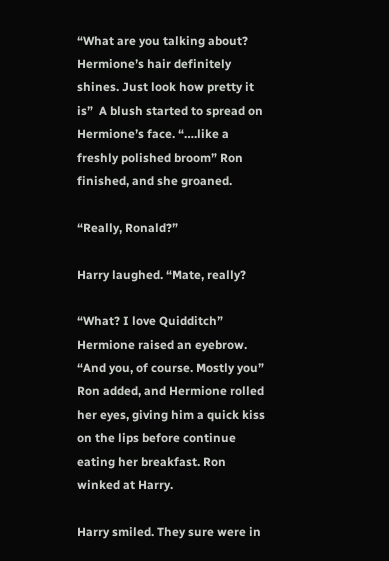“What are you talking about? Hermione’s hair definitely shines. Just look how pretty it is”  A blush started to spread on Hermione’s face. “….like a freshly polished broom” Ron finished, and she groaned.

“Really, Ronald?”

Harry laughed. “Mate, really?

“What? I love Quidditch” Hermione raised an eyebrow. “And you, of course. Mostly you” Ron added, and Hermione rolled her eyes, giving him a quick kiss on the lips before continue eating her breakfast. Ron winked at Harry.

Harry smiled. They sure were in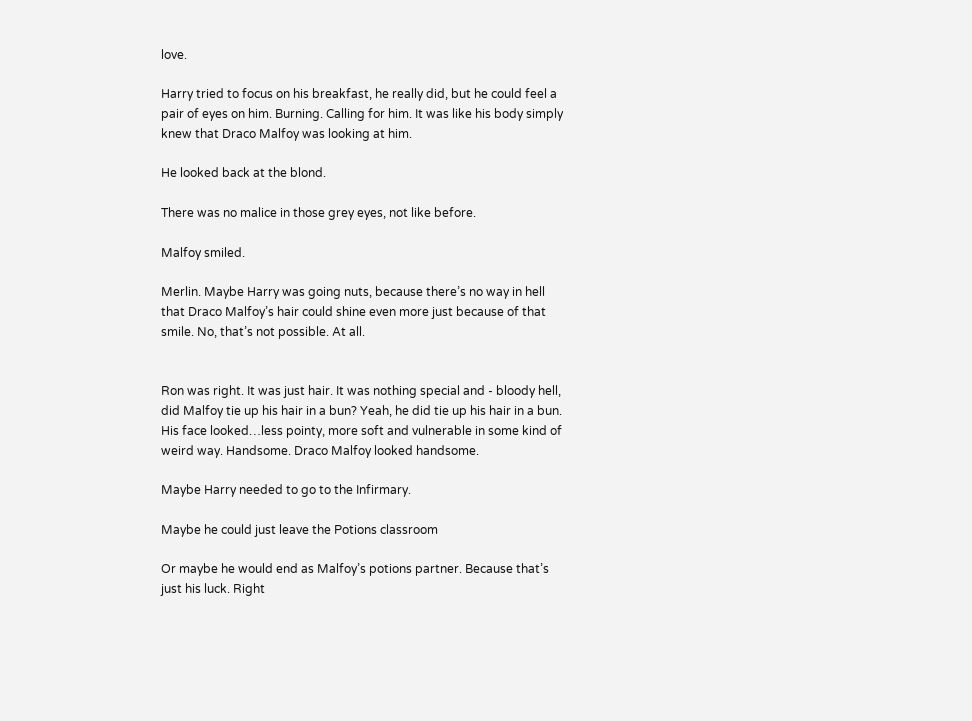love.

Harry tried to focus on his breakfast, he really did, but he could feel a pair of eyes on him. Burning. Calling for him. It was like his body simply knew that Draco Malfoy was looking at him.

He looked back at the blond.

There was no malice in those grey eyes, not like before.

Malfoy smiled.

Merlin. Maybe Harry was going nuts, because there’s no way in hell that Draco Malfoy’s hair could shine even more just because of that smile. No, that’s not possible. At all.


Ron was right. It was just hair. It was nothing special and - bloody hell, did Malfoy tie up his hair in a bun? Yeah, he did tie up his hair in a bun. His face looked…less pointy, more soft and vulnerable in some kind of weird way. Handsome. Draco Malfoy looked handsome.

Maybe Harry needed to go to the Infirmary.

Maybe he could just leave the Potions classroom

Or maybe he would end as Malfoy’s potions partner. Because that’s just his luck. Right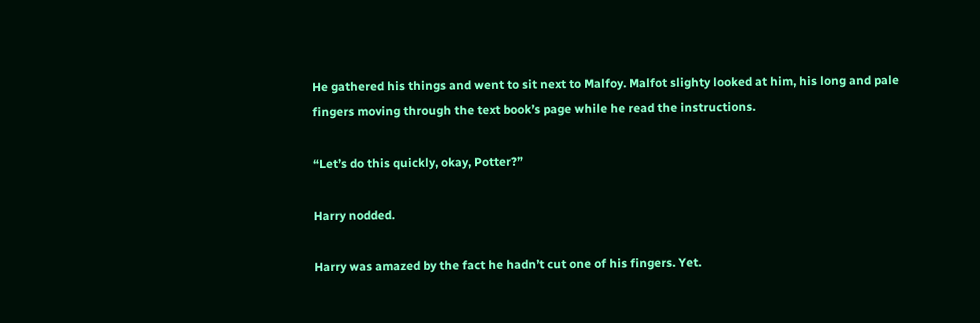He gathered his things and went to sit next to Malfoy. Malfot slighty looked at him, his long and pale fingers moving through the text book’s page while he read the instructions.

“Let’s do this quickly, okay, Potter?”

Harry nodded.

Harry was amazed by the fact he hadn’t cut one of his fingers. Yet.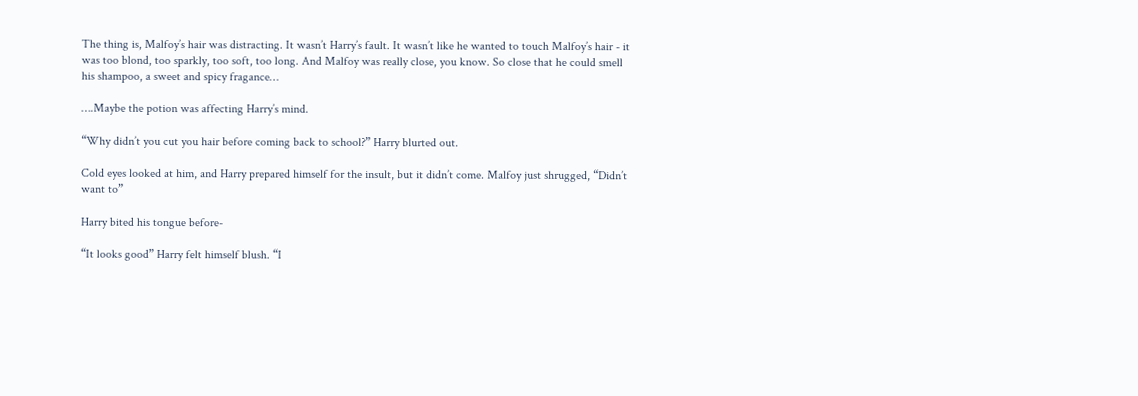The thing is, Malfoy’s hair was distracting. It wasn’t Harry’s fault. It wasn’t like he wanted to touch Malfoy’s hair - it was too blond, too sparkly, too soft, too long. And Malfoy was really close, you know. So close that he could smell his shampoo, a sweet and spicy fragance…

….Maybe the potion was affecting Harry’s mind.

“Why didn’t you cut you hair before coming back to school?” Harry blurted out.

Cold eyes looked at him, and Harry prepared himself for the insult, but it didn’t come. Malfoy just shrugged, “Didn’t want to”

Harry bited his tongue before-

“It looks good” Harry felt himself blush. “I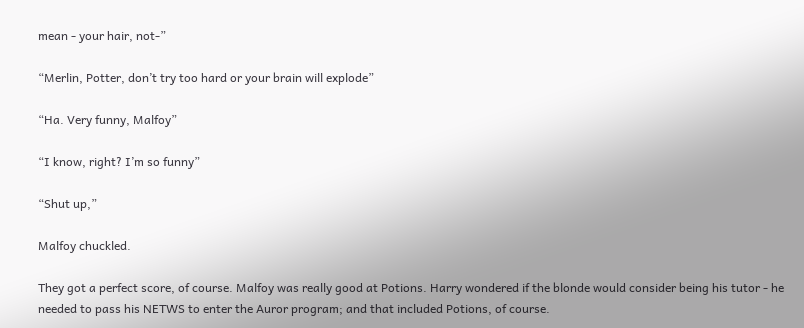mean - your hair, not-”

“Merlin, Potter, don’t try too hard or your brain will explode”

“Ha. Very funny, Malfoy”

“I know, right? I’m so funny”

“Shut up,”

Malfoy chuckled.

They got a perfect score, of course. Malfoy was really good at Potions. Harry wondered if the blonde would consider being his tutor - he needed to pass his NETWS to enter the Auror program; and that included Potions, of course.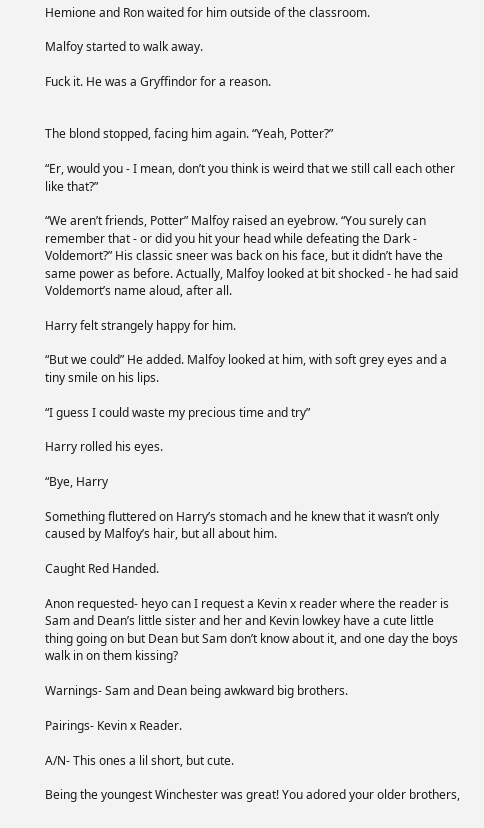Hemione and Ron waited for him outside of the classroom.

Malfoy started to walk away.

Fuck it. He was a Gryffindor for a reason.


The blond stopped, facing him again. “Yeah, Potter?”

“Er, would you - I mean, don’t you think is weird that we still call each other like that?”

“We aren’t friends, Potter” Malfoy raised an eyebrow. “You surely can remember that - or did you hit your head while defeating the Dark - Voldemort?” His classic sneer was back on his face, but it didn’t have the same power as before. Actually, Malfoy looked at bit shocked - he had said Voldemort’s name aloud, after all.

Harry felt strangely happy for him.

“But we could” He added. Malfoy looked at him, with soft grey eyes and a tiny smile on his lips.

“I guess I could waste my precious time and try”

Harry rolled his eyes.

“Bye, Harry

Something fluttered on Harry’s stomach and he knew that it wasn’t only caused by Malfoy’s hair, but all about him.

Caught Red Handed.

Anon requested- heyo can I request a Kevin x reader where the reader is Sam and Dean’s little sister and her and Kevin lowkey have a cute little thing going on but Dean but Sam don’t know about it, and one day the boys walk in on them kissing?

Warnings- Sam and Dean being awkward big brothers.

Pairings- Kevin x Reader.

A/N- This ones a lil short, but cute.

Being the youngest Winchester was great! You adored your older brothers,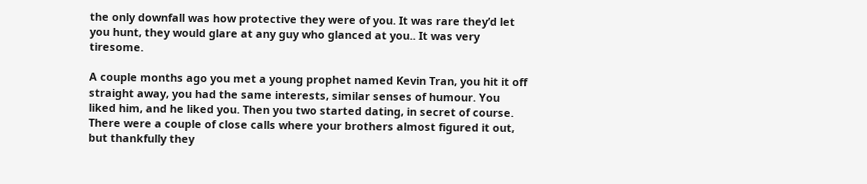the only downfall was how protective they were of you. It was rare they’d let you hunt, they would glare at any guy who glanced at you.. It was very tiresome.

A couple months ago you met a young prophet named Kevin Tran, you hit it off straight away, you had the same interests, similar senses of humour. You liked him, and he liked you. Then you two started dating, in secret of course. There were a couple of close calls where your brothers almost figured it out, but thankfully they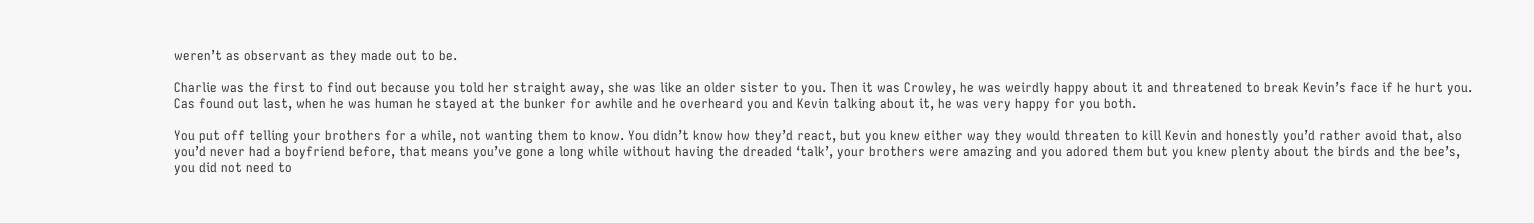weren’t as observant as they made out to be.

Charlie was the first to find out because you told her straight away, she was like an older sister to you. Then it was Crowley, he was weirdly happy about it and threatened to break Kevin’s face if he hurt you. Cas found out last, when he was human he stayed at the bunker for awhile and he overheard you and Kevin talking about it, he was very happy for you both.

You put off telling your brothers for a while, not wanting them to know. You didn’t know how they’d react, but you knew either way they would threaten to kill Kevin and honestly you’d rather avoid that, also you’d never had a boyfriend before, that means you’ve gone a long while without having the dreaded ‘talk’, your brothers were amazing and you adored them but you knew plenty about the birds and the bee’s, you did not need to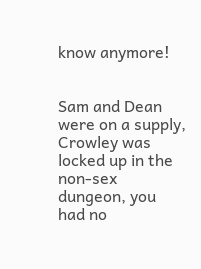know anymore!


Sam and Dean were on a supply, Crowley was locked up in the non-sex dungeon, you had no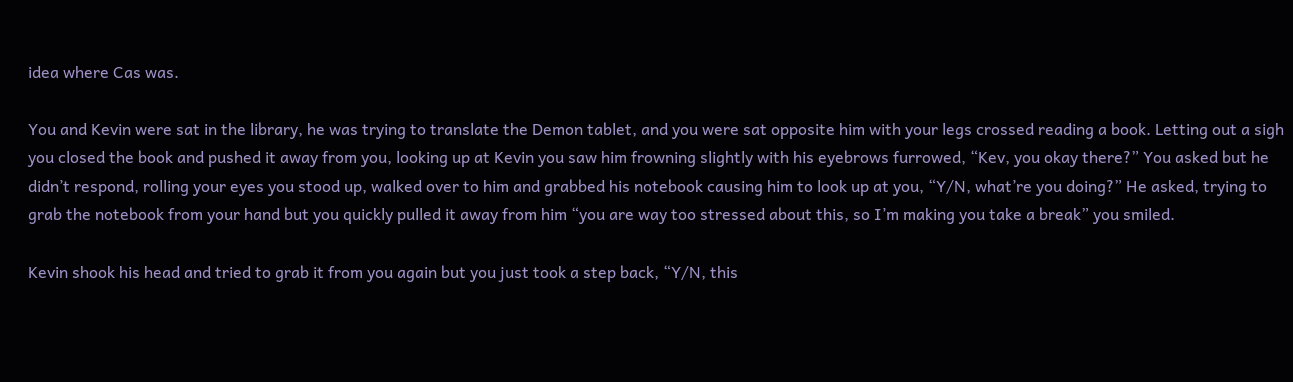idea where Cas was.

You and Kevin were sat in the library, he was trying to translate the Demon tablet, and you were sat opposite him with your legs crossed reading a book. Letting out a sigh you closed the book and pushed it away from you, looking up at Kevin you saw him frowning slightly with his eyebrows furrowed, “Kev, you okay there?” You asked but he didn’t respond, rolling your eyes you stood up, walked over to him and grabbed his notebook causing him to look up at you, “Y/N, what’re you doing?” He asked, trying to grab the notebook from your hand but you quickly pulled it away from him “you are way too stressed about this, so I’m making you take a break” you smiled.

Kevin shook his head and tried to grab it from you again but you just took a step back, “Y/N, this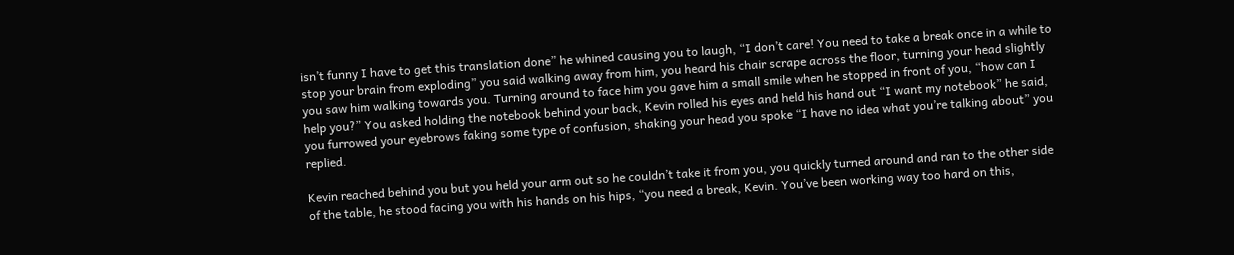isn’t funny I have to get this translation done” he whined causing you to laugh, “I don’t care! You need to take a break once in a while to stop your brain from exploding” you said walking away from him, you heard his chair scrape across the floor, turning your head slightly you saw him walking towards you. Turning around to face him you gave him a small smile when he stopped in front of you, “how can I help you?” You asked holding the notebook behind your back, Kevin rolled his eyes and held his hand out “I want my notebook” he said, you furrowed your eyebrows faking some type of confusion, shaking your head you spoke “I have no idea what you’re talking about” you replied.

Kevin reached behind you but you held your arm out so he couldn’t take it from you, you quickly turned around and ran to the other side of the table, he stood facing you with his hands on his hips, “you need a break, Kevin. You’ve been working way too hard on this,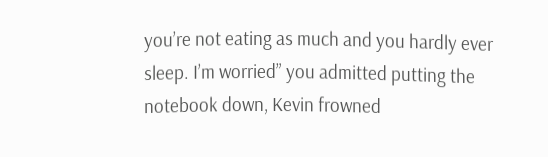you’re not eating as much and you hardly ever sleep. I’m worried” you admitted putting the notebook down, Kevin frowned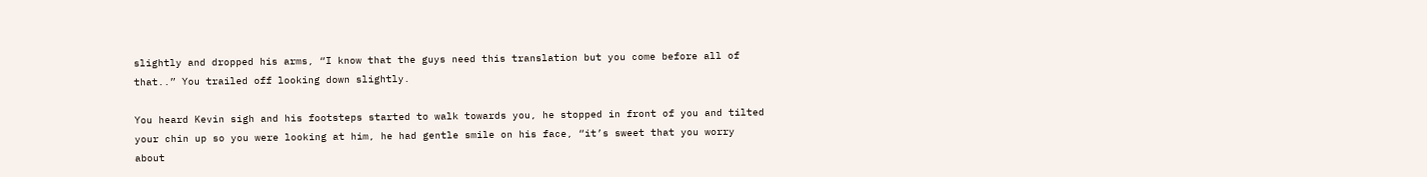slightly and dropped his arms, “I know that the guys need this translation but you come before all of that..” You trailed off looking down slightly.

You heard Kevin sigh and his footsteps started to walk towards you, he stopped in front of you and tilted your chin up so you were looking at him, he had gentle smile on his face, “it’s sweet that you worry about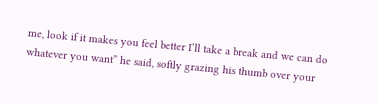me, look if it makes you feel better I’ll take a break and we can do whatever you want” he said, softly grazing his thumb over your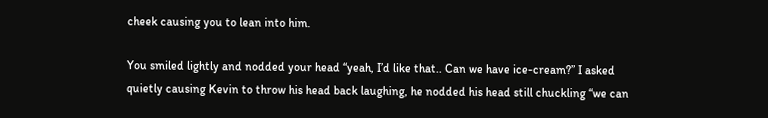cheek causing you to lean into him.

You smiled lightly and nodded your head “yeah, I’d like that.. Can we have ice-cream?” I asked quietly causing Kevin to throw his head back laughing, he nodded his head still chuckling “we can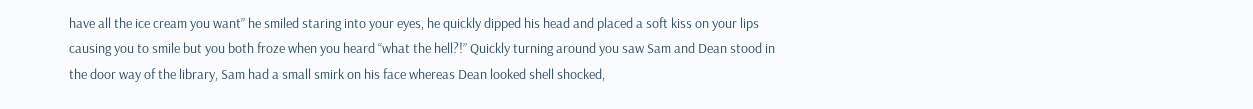have all the ice cream you want” he smiled staring into your eyes, he quickly dipped his head and placed a soft kiss on your lips causing you to smile but you both froze when you heard “what the hell?!” Quickly turning around you saw Sam and Dean stood in the door way of the library, Sam had a small smirk on his face whereas Dean looked shell shocked,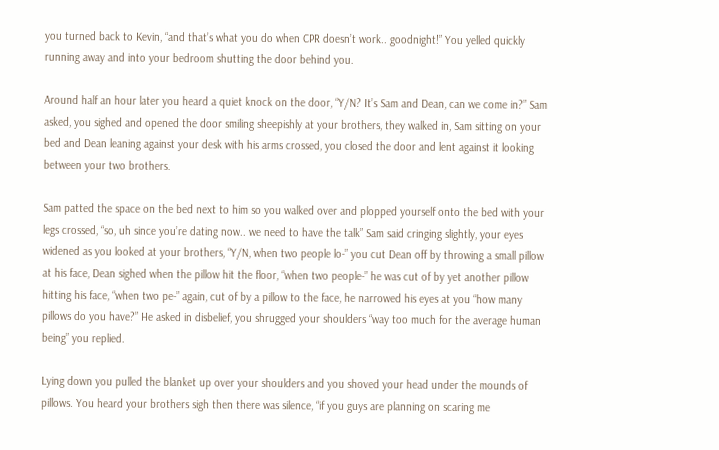you turned back to Kevin, “and that’s what you do when CPR doesn’t work.. goodnight!” You yelled quickly running away and into your bedroom shutting the door behind you.

Around half an hour later you heard a quiet knock on the door, “Y/N? It’s Sam and Dean, can we come in?” Sam asked, you sighed and opened the door smiling sheepishly at your brothers, they walked in, Sam sitting on your bed and Dean leaning against your desk with his arms crossed, you closed the door and lent against it looking between your two brothers.

Sam patted the space on the bed next to him so you walked over and plopped yourself onto the bed with your legs crossed, “so, uh since you’re dating now.. we need to have the talk” Sam said cringing slightly, your eyes widened as you looked at your brothers, “Y/N, when two people lo-” you cut Dean off by throwing a small pillow at his face, Dean sighed when the pillow hit the floor, “when two people-” he was cut of by yet another pillow hitting his face, “when two pe-” again, cut of by a pillow to the face, he narrowed his eyes at you “how many pillows do you have?” He asked in disbelief, you shrugged your shoulders “way too much for the average human being” you replied.

Lying down you pulled the blanket up over your shoulders and you shoved your head under the mounds of pillows. You heard your brothers sigh then there was silence, “if you guys are planning on scaring me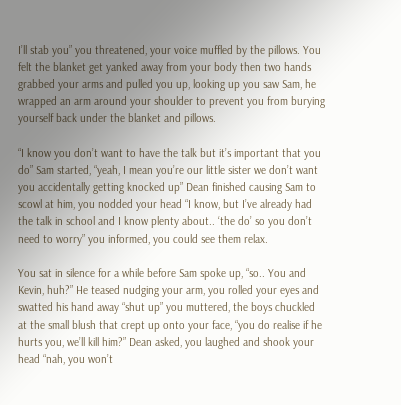I’ll stab you” you threatened, your voice muffled by the pillows. You felt the blanket get yanked away from your body then two hands grabbed your arms and pulled you up, looking up you saw Sam, he wrapped an arm around your shoulder to prevent you from burying yourself back under the blanket and pillows.

“I know you don’t want to have the talk but it’s important that you do” Sam started, “yeah, I mean you’re our little sister we don’t want you accidentally getting knocked up” Dean finished causing Sam to scowl at him, you nodded your head “I know, but I’ve already had the talk in school and I know plenty about.. ‘the do’ so you don’t need to worry” you informed, you could see them relax.

You sat in silence for a while before Sam spoke up, “so.. You and Kevin, huh?” He teased nudging your arm, you rolled your eyes and swatted his hand away “shut up” you muttered, the boys chuckled at the small blush that crept up onto your face, “you do realise if he hurts you, we’ll kill him?” Dean asked, you laughed and shook your head “nah, you won’t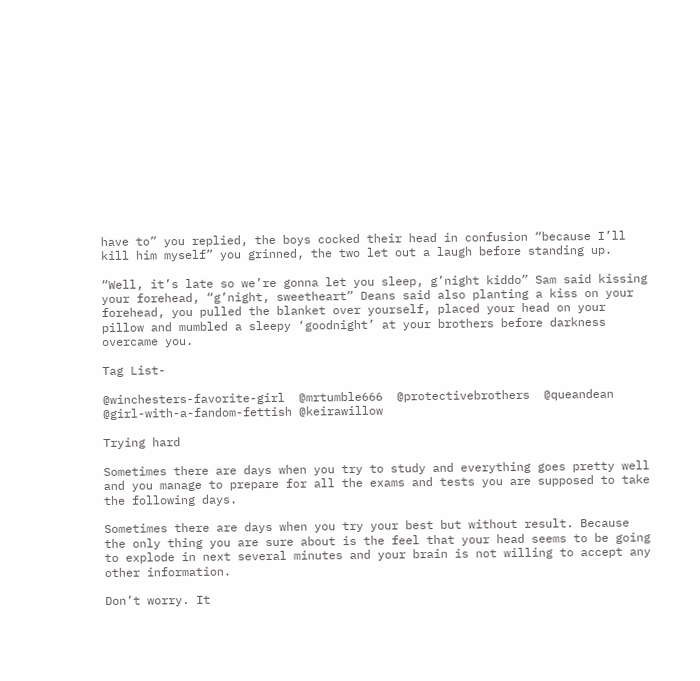have to” you replied, the boys cocked their head in confusion “because I’ll kill him myself” you grinned, the two let out a laugh before standing up.

“Well, it’s late so we’re gonna let you sleep, g’night kiddo” Sam said kissing your forehead, “g’night, sweetheart” Deans said also planting a kiss on your forehead, you pulled the blanket over yourself, placed your head on your pillow and mumbled a sleepy ‘goodnight’ at your brothers before darkness overcame you.

Tag List-

@winchesters-favorite-girl  @mrtumble666  @protectivebrothers  @queandean @girl-with-a-fandom-fettish @keirawillow

Trying hard

Sometimes there are days when you try to study and everything goes pretty well and you manage to prepare for all the exams and tests you are supposed to take the following days.

Sometimes there are days when you try your best but without result. Because the only thing you are sure about is the feel that your head seems to be going to explode in next several minutes and your brain is not willing to accept any other information.

Don’t worry. It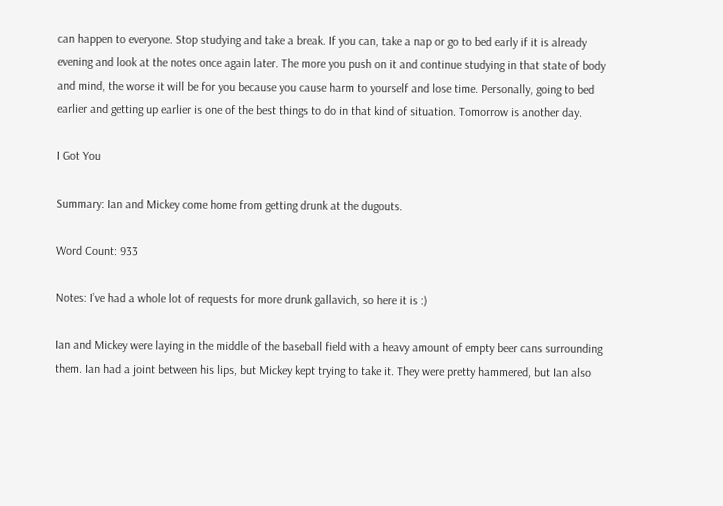can happen to everyone. Stop studying and take a break. If you can, take a nap or go to bed early if it is already evening and look at the notes once again later. The more you push on it and continue studying in that state of body and mind, the worse it will be for you because you cause harm to yourself and lose time. Personally, going to bed earlier and getting up earlier is one of the best things to do in that kind of situation. Tomorrow is another day.

I Got You

Summary: Ian and Mickey come home from getting drunk at the dugouts.

Word Count: 933

Notes: I’ve had a whole lot of requests for more drunk gallavich, so here it is :)

Ian and Mickey were laying in the middle of the baseball field with a heavy amount of empty beer cans surrounding them. Ian had a joint between his lips, but Mickey kept trying to take it. They were pretty hammered, but Ian also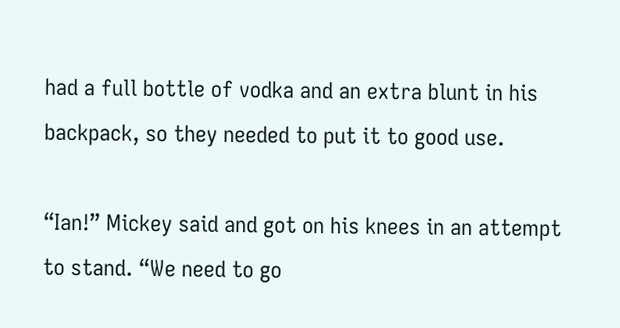had a full bottle of vodka and an extra blunt in his backpack, so they needed to put it to good use.

“Ian!” Mickey said and got on his knees in an attempt to stand. “We need to go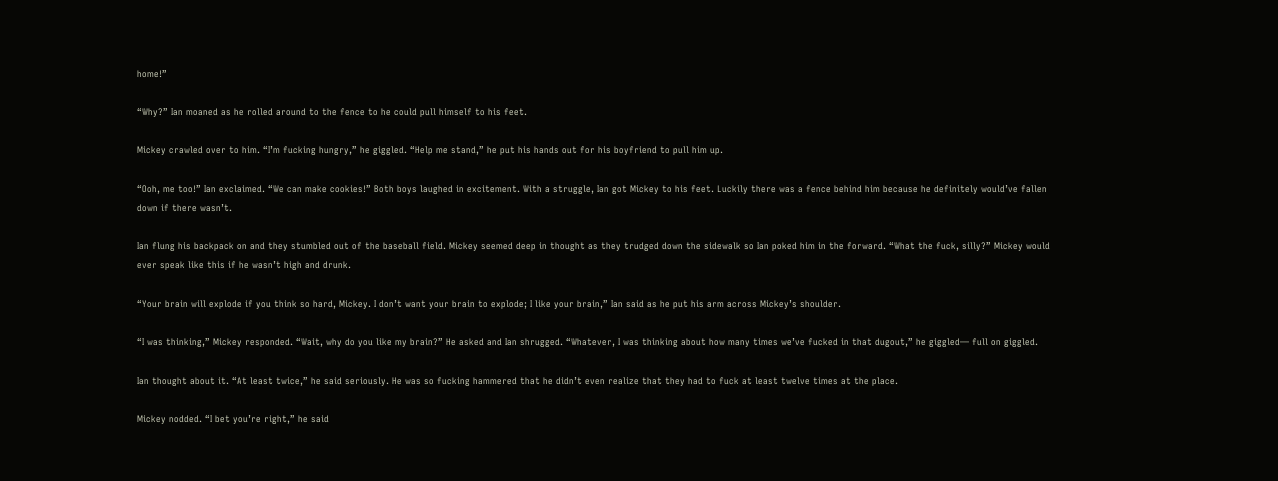home!”

“Why?” Ian moaned as he rolled around to the fence to he could pull himself to his feet.

Mickey crawled over to him. “I’m fucking hungry,” he giggled. “Help me stand,” he put his hands out for his boyfriend to pull him up.

“Ooh, me too!” Ian exclaimed. “We can make cookies!” Both boys laughed in excitement. With a struggle, Ian got Mickey to his feet. Luckily there was a fence behind him because he definitely would’ve fallen down if there wasn’t.

Ian flung his backpack on and they stumbled out of the baseball field. Mickey seemed deep in thought as they trudged down the sidewalk so Ian poked him in the forward. “What the fuck, silly?” Mickey would ever speak like this if he wasn’t high and drunk.

“Your brain will explode if you think so hard, Mickey. I don’t want your brain to explode; I like your brain,” Ian said as he put his arm across Mickey’s shoulder.

“I was thinking,” Mickey responded. “Wait, why do you like my brain?” He asked and Ian shrugged. “Whatever, I was thinking about how many times we’ve fucked in that dugout,” he giggled— full on giggled.

Ian thought about it. “At least twice,” he said seriously. He was so fucking hammered that he didn’t even realize that they had to fuck at least twelve times at the place.

Mickey nodded. “I bet you’re right,” he said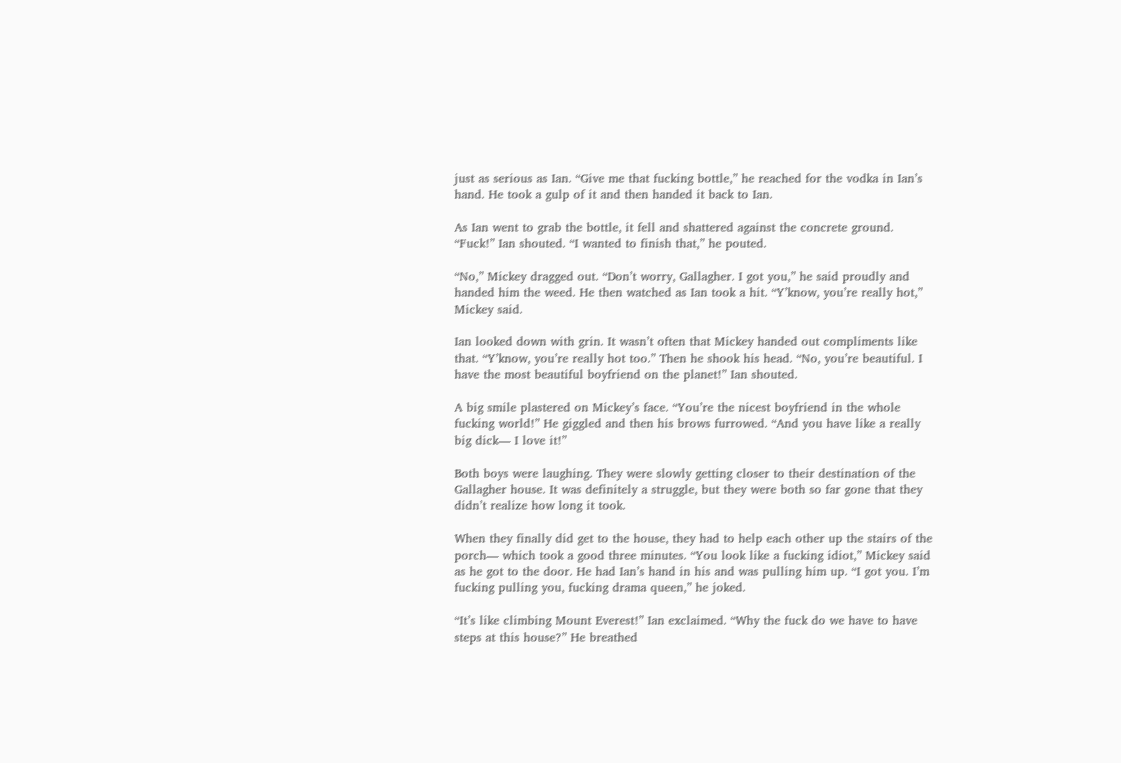just as serious as Ian. “Give me that fucking bottle,” he reached for the vodka in Ian’s hand. He took a gulp of it and then handed it back to Ian.

As Ian went to grab the bottle, it fell and shattered against the concrete ground. “Fuck!” Ian shouted. “I wanted to finish that,” he pouted.

“No,” Mickey dragged out. “Don’t worry, Gallagher. I got you,” he said proudly and handed him the weed. He then watched as Ian took a hit. “Y’know, you’re really hot,” Mickey said.

Ian looked down with grin. It wasn’t often that Mickey handed out compliments like that. “Y’know, you’re really hot too.” Then he shook his head. “No, you’re beautiful. I have the most beautiful boyfriend on the planet!” Ian shouted.

A big smile plastered on Mickey’s face. “You’re the nicest boyfriend in the whole fucking world!” He giggled and then his brows furrowed. “And you have like a really big dick— I love it!”

Both boys were laughing. They were slowly getting closer to their destination of the Gallagher house. It was definitely a struggle, but they were both so far gone that they didn’t realize how long it took.

When they finally did get to the house, they had to help each other up the stairs of the porch— which took a good three minutes. “You look like a fucking idiot,” Mickey said as he got to the door. He had Ian’s hand in his and was pulling him up. “I got you. I’m fucking pulling you, fucking drama queen,” he joked.

“It’s like climbing Mount Everest!” Ian exclaimed. “Why the fuck do we have to have steps at this house?” He breathed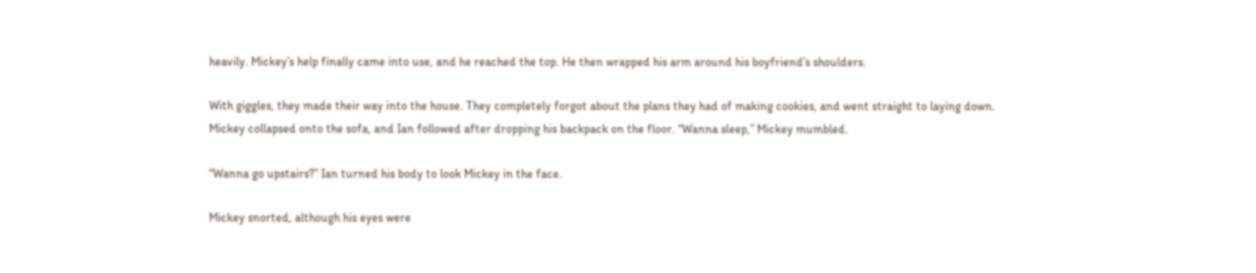heavily. Mickey’s help finally came into use, and he reached the top. He then wrapped his arm around his boyfriend’s shoulders.

With giggles, they made their way into the house. They completely forgot about the plans they had of making cookies, and went straight to laying down. Mickey collapsed onto the sofa, and Ian followed after dropping his backpack on the floor. “Wanna sleep,” Mickey mumbled.

“Wanna go upstairs?” Ian turned his body to look Mickey in the face.

Mickey snorted, although his eyes were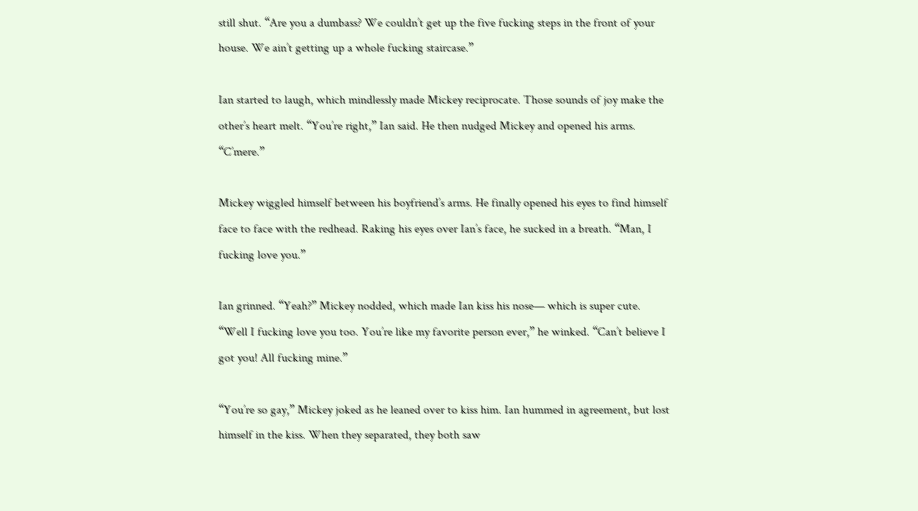still shut. “Are you a dumbass? We couldn’t get up the five fucking steps in the front of your house. We ain’t getting up a whole fucking staircase.”

Ian started to laugh, which mindlessly made Mickey reciprocate. Those sounds of joy make the other’s heart melt. “You’re right,” Ian said. He then nudged Mickey and opened his arms. “C’mere.”

Mickey wiggled himself between his boyfriend’s arms. He finally opened his eyes to find himself face to face with the redhead. Raking his eyes over Ian’s face, he sucked in a breath. “Man, I fucking love you.”

Ian grinned. “Yeah?” Mickey nodded, which made Ian kiss his nose— which is super cute. “Well I fucking love you too. You’re like my favorite person ever,” he winked. “Can’t believe I got you! All fucking mine.”

“You’re so gay,” Mickey joked as he leaned over to kiss him. Ian hummed in agreement, but lost himself in the kiss. When they separated, they both saw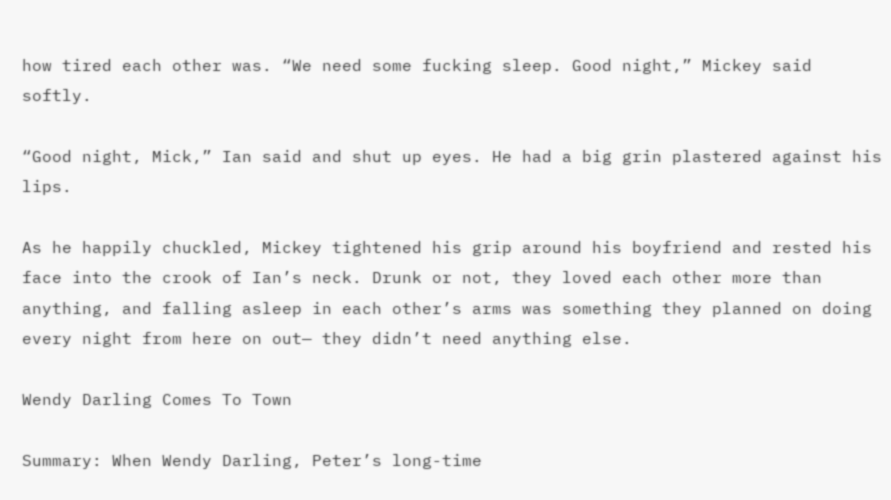how tired each other was. “We need some fucking sleep. Good night,” Mickey said softly.

“Good night, Mick,” Ian said and shut up eyes. He had a big grin plastered against his lips.

As he happily chuckled, Mickey tightened his grip around his boyfriend and rested his face into the crook of Ian’s neck. Drunk or not, they loved each other more than anything, and falling asleep in each other’s arms was something they planned on doing every night from here on out— they didn’t need anything else.

Wendy Darling Comes To Town

Summary: When Wendy Darling, Peter’s long-time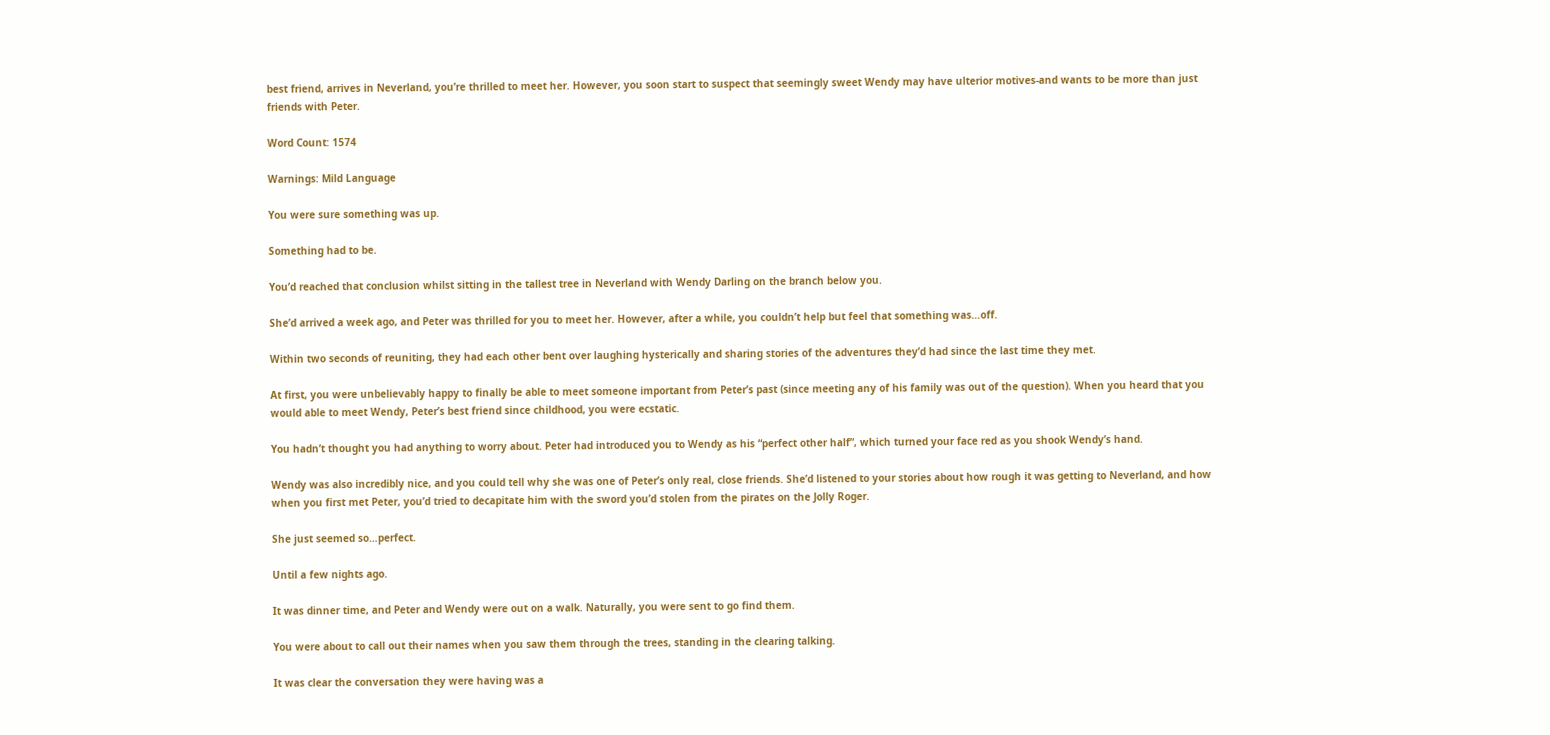best friend, arrives in Neverland, you’re thrilled to meet her. However, you soon start to suspect that seemingly sweet Wendy may have ulterior motives-and wants to be more than just friends with Peter.

Word Count: 1574

Warnings: Mild Language

You were sure something was up.

Something had to be.

You’d reached that conclusion whilst sitting in the tallest tree in Neverland with Wendy Darling on the branch below you.

She’d arrived a week ago, and Peter was thrilled for you to meet her. However, after a while, you couldn’t help but feel that something was…off.

Within two seconds of reuniting, they had each other bent over laughing hysterically and sharing stories of the adventures they’d had since the last time they met.

At first, you were unbelievably happy to finally be able to meet someone important from Peter’s past (since meeting any of his family was out of the question). When you heard that you would able to meet Wendy, Peter’s best friend since childhood, you were ecstatic.

You hadn’t thought you had anything to worry about. Peter had introduced you to Wendy as his “perfect other half”, which turned your face red as you shook Wendy’s hand.

Wendy was also incredibly nice, and you could tell why she was one of Peter’s only real, close friends. She’d listened to your stories about how rough it was getting to Neverland, and how when you first met Peter, you’d tried to decapitate him with the sword you’d stolen from the pirates on the Jolly Roger.

She just seemed so…perfect.

Until a few nights ago.

It was dinner time, and Peter and Wendy were out on a walk. Naturally, you were sent to go find them.

You were about to call out their names when you saw them through the trees, standing in the clearing talking.

It was clear the conversation they were having was a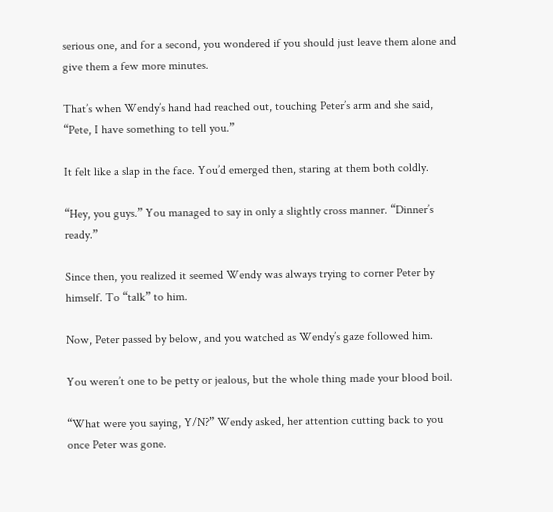serious one, and for a second, you wondered if you should just leave them alone and give them a few more minutes.

That’s when Wendy’s hand had reached out, touching Peter’s arm and she said, “Pete, I have something to tell you.”

It felt like a slap in the face. You’d emerged then, staring at them both coldly.

“Hey, you guys.” You managed to say in only a slightly cross manner. “Dinner’s ready.”

Since then, you realized it seemed Wendy was always trying to corner Peter by himself. To “talk” to him.

Now, Peter passed by below, and you watched as Wendy’s gaze followed him.

You weren’t one to be petty or jealous, but the whole thing made your blood boil.

“What were you saying, Y/N?” Wendy asked, her attention cutting back to you once Peter was gone.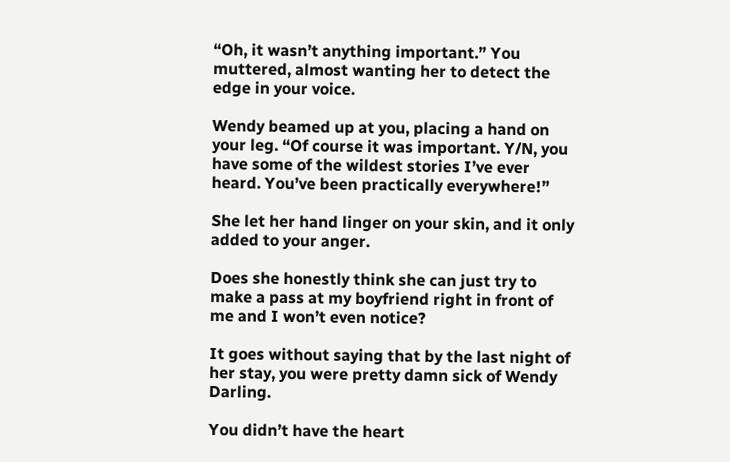“Oh, it wasn’t anything important.” You muttered, almost wanting her to detect the edge in your voice.

Wendy beamed up at you, placing a hand on your leg. “Of course it was important. Y/N, you have some of the wildest stories I’ve ever heard. You’ve been practically everywhere!”

She let her hand linger on your skin, and it only added to your anger.

Does she honestly think she can just try to make a pass at my boyfriend right in front of me and I won’t even notice?

It goes without saying that by the last night of her stay, you were pretty damn sick of Wendy Darling.

You didn’t have the heart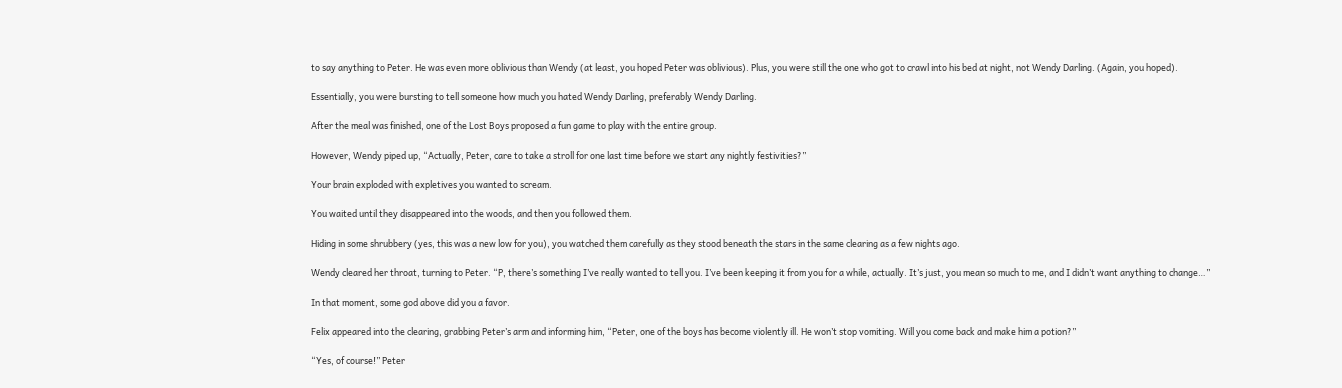to say anything to Peter. He was even more oblivious than Wendy (at least, you hoped Peter was oblivious). Plus, you were still the one who got to crawl into his bed at night, not Wendy Darling. (Again, you hoped).

Essentially, you were bursting to tell someone how much you hated Wendy Darling, preferably Wendy Darling.

After the meal was finished, one of the Lost Boys proposed a fun game to play with the entire group.

However, Wendy piped up, “Actually, Peter, care to take a stroll for one last time before we start any nightly festivities?”

Your brain exploded with expletives you wanted to scream.

You waited until they disappeared into the woods, and then you followed them.

Hiding in some shrubbery (yes, this was a new low for you), you watched them carefully as they stood beneath the stars in the same clearing as a few nights ago.

Wendy cleared her throat, turning to Peter. “P, there’s something I’ve really wanted to tell you. I’ve been keeping it from you for a while, actually. It’s just, you mean so much to me, and I didn’t want anything to change…”

In that moment, some god above did you a favor.

Felix appeared into the clearing, grabbing Peter’s arm and informing him, “Peter, one of the boys has become violently ill. He won’t stop vomiting. Will you come back and make him a potion?”

“Yes, of course!” Peter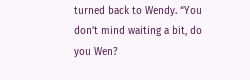turned back to Wendy. “You don’t mind waiting a bit, do you Wen?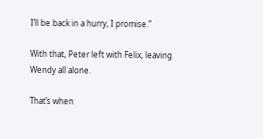I’ll be back in a hurry, I promise.”

With that, Peter left with Felix, leaving Wendy all alone.

That’s when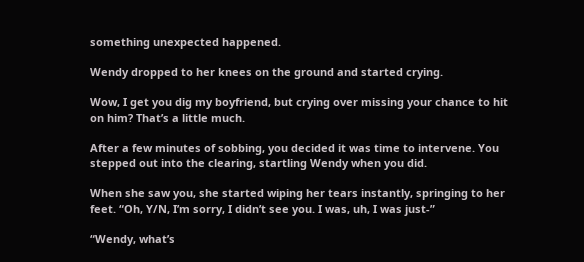something unexpected happened.

Wendy dropped to her knees on the ground and started crying.

Wow, I get you dig my boyfriend, but crying over missing your chance to hit on him? That’s a little much.

After a few minutes of sobbing, you decided it was time to intervene. You stepped out into the clearing, startling Wendy when you did.

When she saw you, she started wiping her tears instantly, springing to her feet. “Oh, Y/N, I’m sorry, I didn’t see you. I was, uh, I was just-”

“Wendy, what’s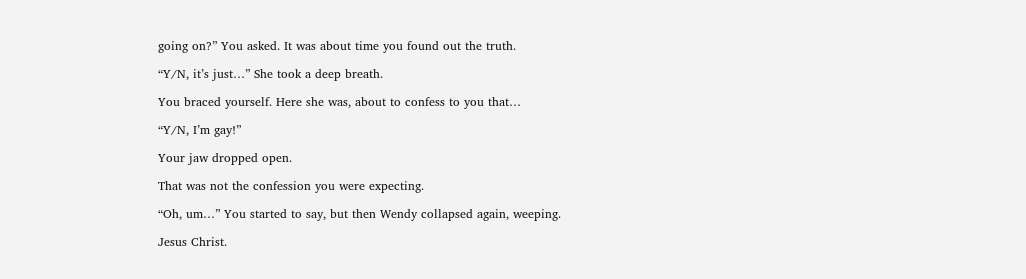going on?” You asked. It was about time you found out the truth.

“Y/N, it’s just…” She took a deep breath.

You braced yourself. Here she was, about to confess to you that…

“Y/N, I’m gay!”

Your jaw dropped open.

That was not the confession you were expecting.

“Oh, um…” You started to say, but then Wendy collapsed again, weeping.

Jesus Christ.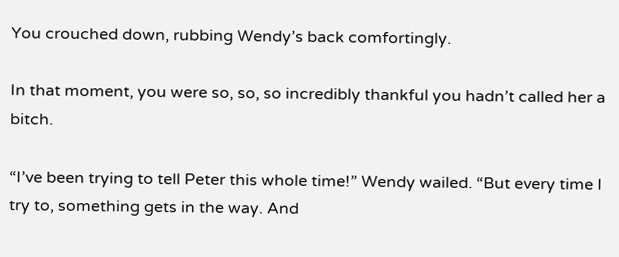You crouched down, rubbing Wendy’s back comfortingly.

In that moment, you were so, so, so incredibly thankful you hadn’t called her a bitch.

“I’ve been trying to tell Peter this whole time!” Wendy wailed. “But every time I try to, something gets in the way. And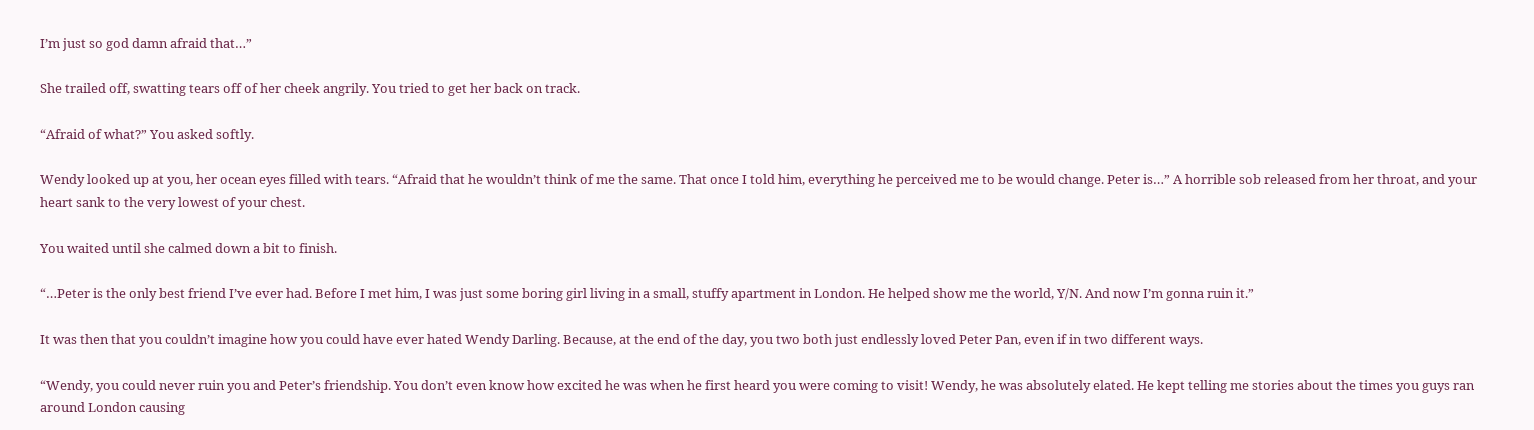I’m just so god damn afraid that…”

She trailed off, swatting tears off of her cheek angrily. You tried to get her back on track.

“Afraid of what?” You asked softly.

Wendy looked up at you, her ocean eyes filled with tears. “Afraid that he wouldn’t think of me the same. That once I told him, everything he perceived me to be would change. Peter is…” A horrible sob released from her throat, and your heart sank to the very lowest of your chest.

You waited until she calmed down a bit to finish.

“…Peter is the only best friend I’ve ever had. Before I met him, I was just some boring girl living in a small, stuffy apartment in London. He helped show me the world, Y/N. And now I’m gonna ruin it.”

It was then that you couldn’t imagine how you could have ever hated Wendy Darling. Because, at the end of the day, you two both just endlessly loved Peter Pan, even if in two different ways.

“Wendy, you could never ruin you and Peter’s friendship. You don’t even know how excited he was when he first heard you were coming to visit! Wendy, he was absolutely elated. He kept telling me stories about the times you guys ran around London causing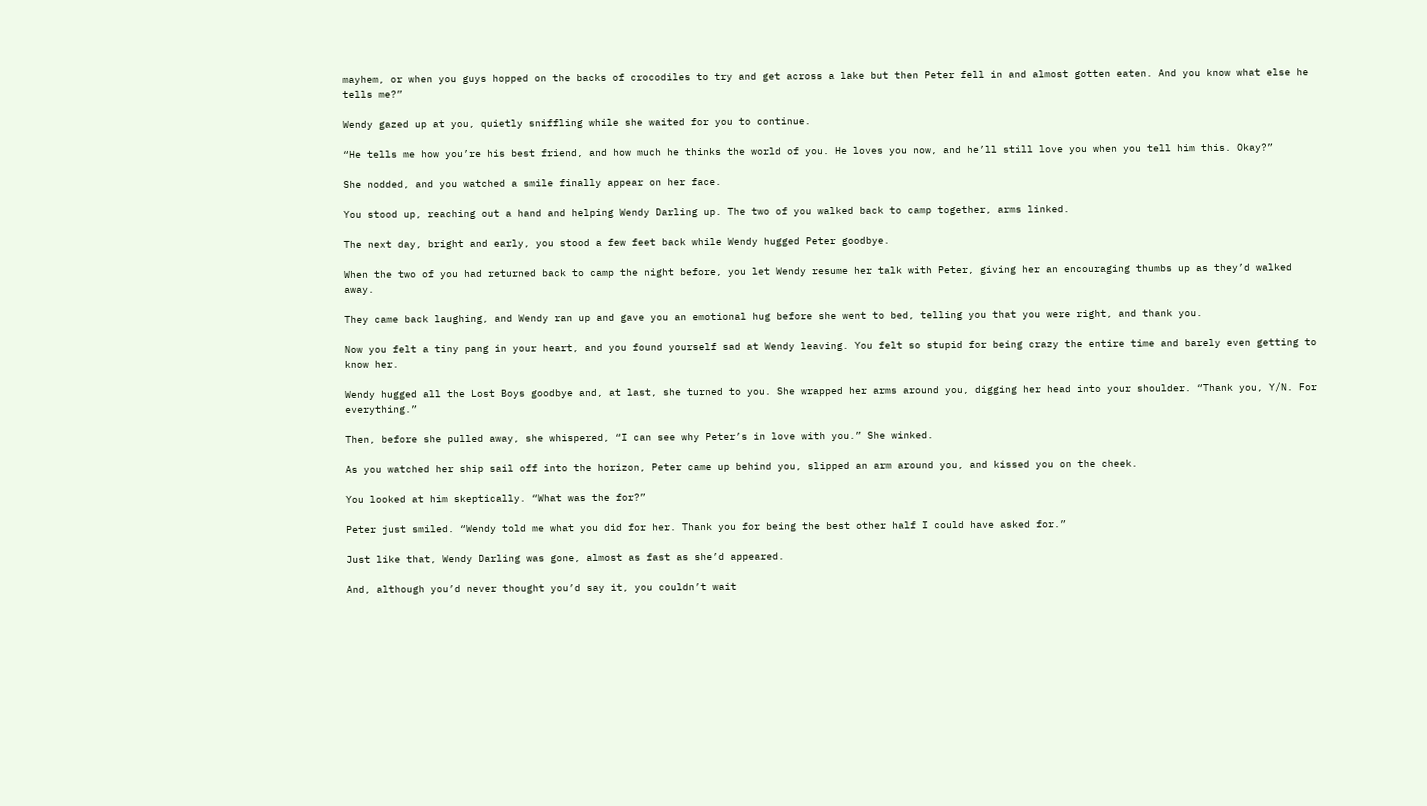mayhem, or when you guys hopped on the backs of crocodiles to try and get across a lake but then Peter fell in and almost gotten eaten. And you know what else he tells me?”

Wendy gazed up at you, quietly sniffling while she waited for you to continue.

“He tells me how you’re his best friend, and how much he thinks the world of you. He loves you now, and he’ll still love you when you tell him this. Okay?”

She nodded, and you watched a smile finally appear on her face.

You stood up, reaching out a hand and helping Wendy Darling up. The two of you walked back to camp together, arms linked.

The next day, bright and early, you stood a few feet back while Wendy hugged Peter goodbye.

When the two of you had returned back to camp the night before, you let Wendy resume her talk with Peter, giving her an encouraging thumbs up as they’d walked away.

They came back laughing, and Wendy ran up and gave you an emotional hug before she went to bed, telling you that you were right, and thank you.

Now you felt a tiny pang in your heart, and you found yourself sad at Wendy leaving. You felt so stupid for being crazy the entire time and barely even getting to know her.

Wendy hugged all the Lost Boys goodbye and, at last, she turned to you. She wrapped her arms around you, digging her head into your shoulder. “Thank you, Y/N. For everything.”

Then, before she pulled away, she whispered, “I can see why Peter’s in love with you.” She winked.

As you watched her ship sail off into the horizon, Peter came up behind you, slipped an arm around you, and kissed you on the cheek.

You looked at him skeptically. “What was the for?”

Peter just smiled. “Wendy told me what you did for her. Thank you for being the best other half I could have asked for.”

Just like that, Wendy Darling was gone, almost as fast as she’d appeared.

And, although you’d never thought you’d say it, you couldn’t wait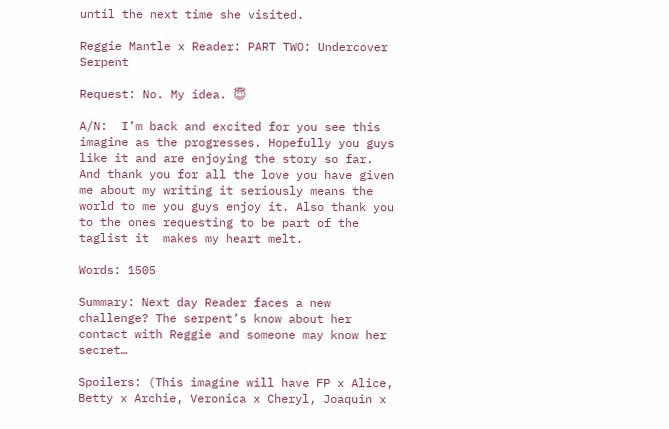until the next time she visited.

Reggie Mantle x Reader: PART TWO: Undercover Serpent

Request: No. My idea. 😇

A/N:  I’m back and excited for you see this imagine as the progresses. Hopefully you guys like it and are enjoying the story so far. And thank you for all the love you have given me about my writing it seriously means the world to me you guys enjoy it. Also thank you to the ones requesting to be part of the taglist it  makes my heart melt.

Words: 1505

Summary: Next day Reader faces a new challenge? The serpent’s know about her contact with Reggie and someone may know her secret…

Spoilers: (This imagine will have FP x Alice, Betty x Archie, Veronica x Cheryl, Joaquin x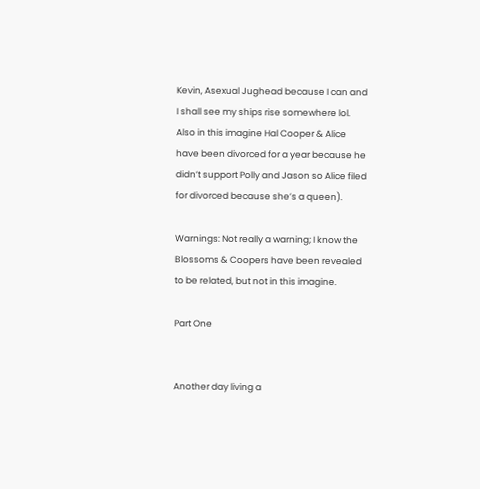Kevin, Asexual Jughead because I can and I shall see my ships rise somewhere lol. Also in this imagine Hal Cooper & Alice have been divorced for a year because he didn’t support Polly and Jason so Alice filed for divorced because she’s a queen).

Warnings: Not really a warning; I know the Blossoms & Coopers have been revealed to be related, but not in this imagine.

Part One


Another day living a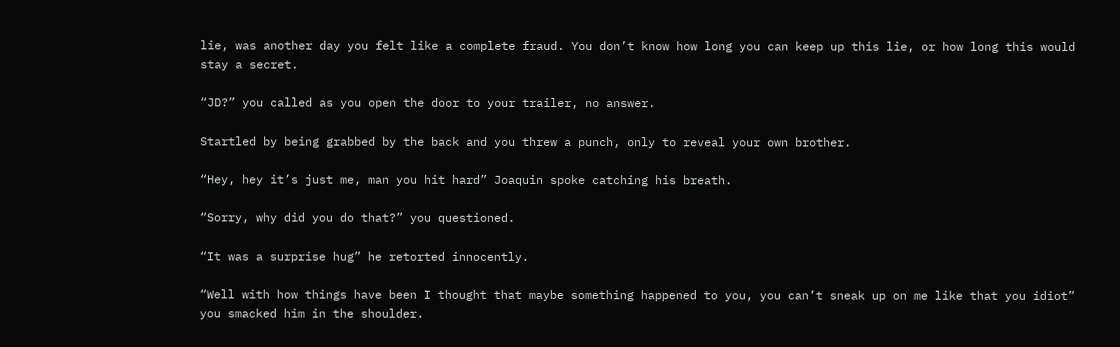lie, was another day you felt like a complete fraud. You don’t know how long you can keep up this lie, or how long this would stay a secret.

“JD?” you called as you open the door to your trailer, no answer.

Startled by being grabbed by the back and you threw a punch, only to reveal your own brother.

“Hey, hey it’s just me, man you hit hard” Joaquin spoke catching his breath.

“Sorry, why did you do that?” you questioned.

“It was a surprise hug” he retorted innocently.

“Well with how things have been I thought that maybe something happened to you, you can’t sneak up on me like that you idiot” you smacked him in the shoulder.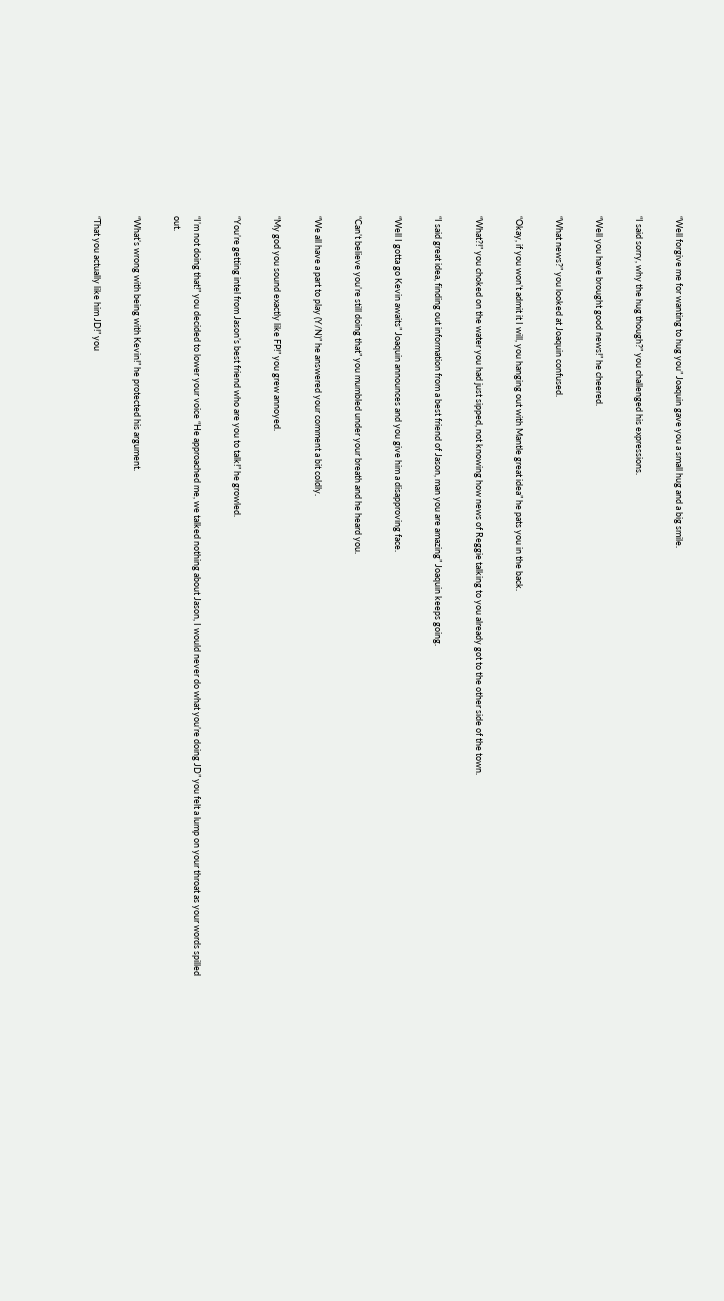“Well forgive me for wanting to hug you” Joaquin gave you a small hug and a big smile.

“I said sorry, why the hug though?” you challenged his expressions.

“Well you have brought good news!” he cheered.

“What news?” you looked at Joaquin confused.

“Okay, if you won’t admit it I will, you hanging out with Mantle great idea” he pats you in the back.

“What?!” you choked on the water you had just sipped, not knowing how news of Reggie talking to you already got to the other side of the town.

“I said great idea, finding out information from a best friend of Jason, man you are amazing” Joaquin keeps going.

“Well I gotta go Kevin awaits” Joaquin announces and you give him a disapproving face.

“Can’t believe you’re still doing that” you mumbled under your breath and he heard you.

“We all have a part to play (Y/N)” he answered your comment a bit coldly.

“My god you sound exactly like FP!” you grew annoyed.

“You’re getting intel from Jason’s best friend who are you to talk!” he growled.

“I’m not doing that!” you decided to lower your voice “He approached me, we talked nothing about Jason, I would never do what you’re doing JD” you felt a lump on your throat as your words spilled out.

“What’s wrong with being with Kevin!” he protected his argument.

“That you actually like him JD!” you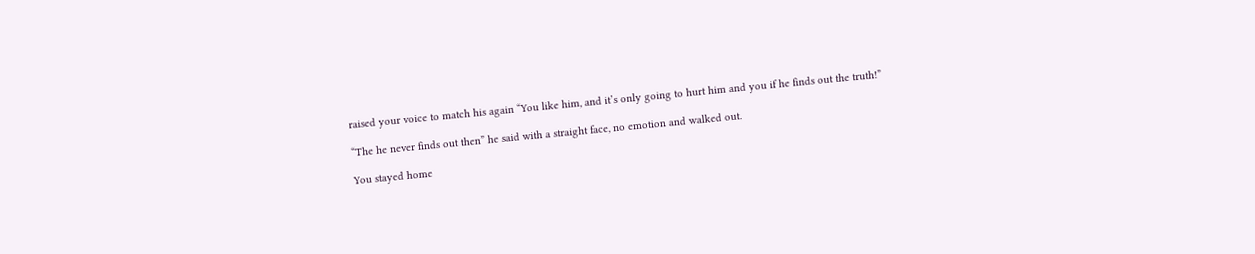raised your voice to match his again “You like him, and it’s only going to hurt him and you if he finds out the truth!”

“The he never finds out then” he said with a straight face, no emotion and walked out.

You stayed home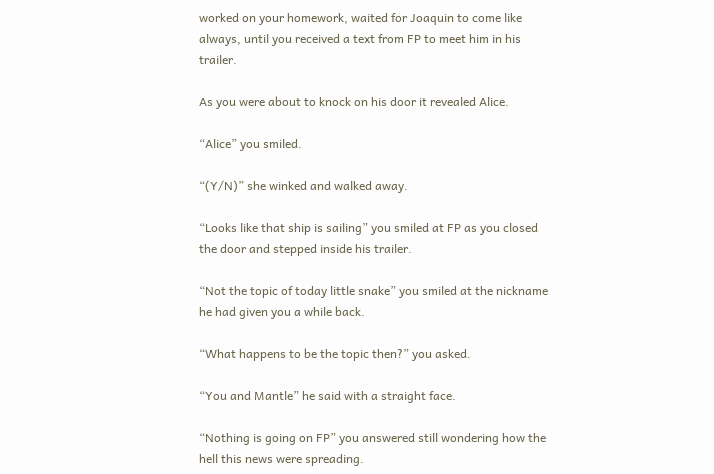worked on your homework, waited for Joaquin to come like always, until you received a text from FP to meet him in his trailer.

As you were about to knock on his door it revealed Alice.

“Alice” you smiled.

“(Y/N)” she winked and walked away.

“Looks like that ship is sailing” you smiled at FP as you closed the door and stepped inside his trailer.

“Not the topic of today little snake” you smiled at the nickname he had given you a while back.

“What happens to be the topic then?” you asked.

“You and Mantle” he said with a straight face.

“Nothing is going on FP” you answered still wondering how the hell this news were spreading.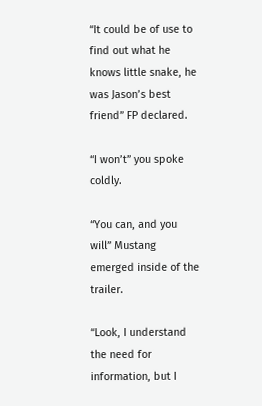“It could be of use to find out what he knows little snake, he was Jason’s best friend” FP declared.

“I won’t” you spoke coldly.

“You can, and you will” Mustang emerged inside of the trailer.

“Look, I understand the need for information, but I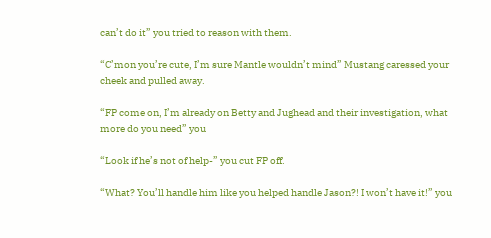can’t do it” you tried to reason with them.

“C’mon you’re cute, I’m sure Mantle wouldn’t mind” Mustang caressed your cheek and pulled away.

“FP come on, I’m already on Betty and Jughead and their investigation, what more do you need” you

“Look if he’s not of help-” you cut FP off.

“What? You’ll handle him like you helped handle Jason?! I won’t have it!” you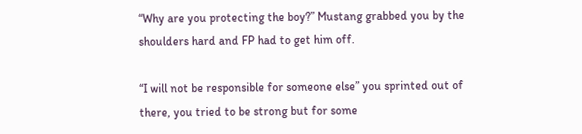“Why are you protecting the boy?” Mustang grabbed you by the shoulders hard and FP had to get him off.

“I will not be responsible for someone else” you sprinted out of there, you tried to be strong but for some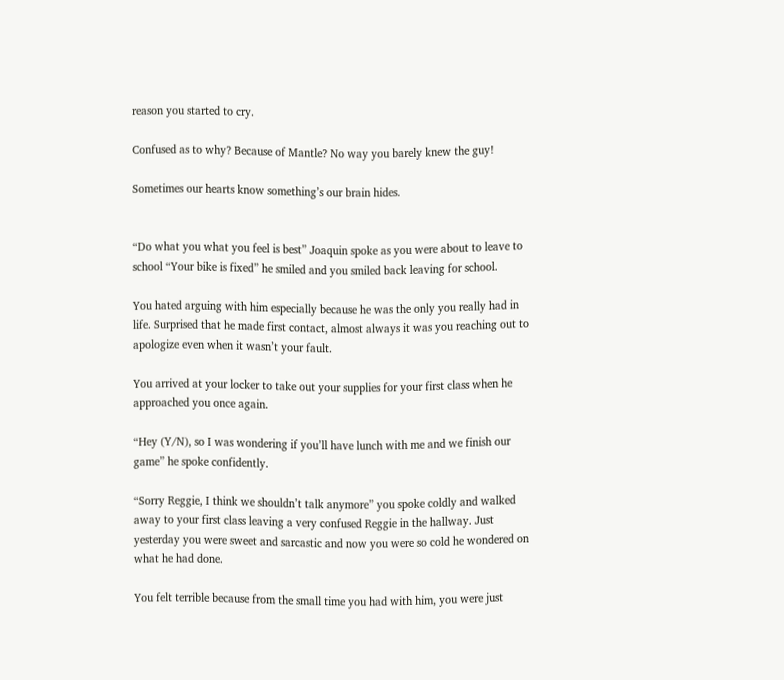reason you started to cry.

Confused as to why? Because of Mantle? No way you barely knew the guy!

Sometimes our hearts know something’s our brain hides.


“Do what you what you feel is best” Joaquin spoke as you were about to leave to school “Your bike is fixed” he smiled and you smiled back leaving for school.

You hated arguing with him especially because he was the only you really had in life. Surprised that he made first contact, almost always it was you reaching out to apologize even when it wasn’t your fault.

You arrived at your locker to take out your supplies for your first class when he approached you once again.

“Hey (Y/N), so I was wondering if you’ll have lunch with me and we finish our game” he spoke confidently.

“Sorry Reggie, I think we shouldn’t talk anymore” you spoke coldly and walked away to your first class leaving a very confused Reggie in the hallway. Just yesterday you were sweet and sarcastic and now you were so cold he wondered on what he had done.

You felt terrible because from the small time you had with him, you were just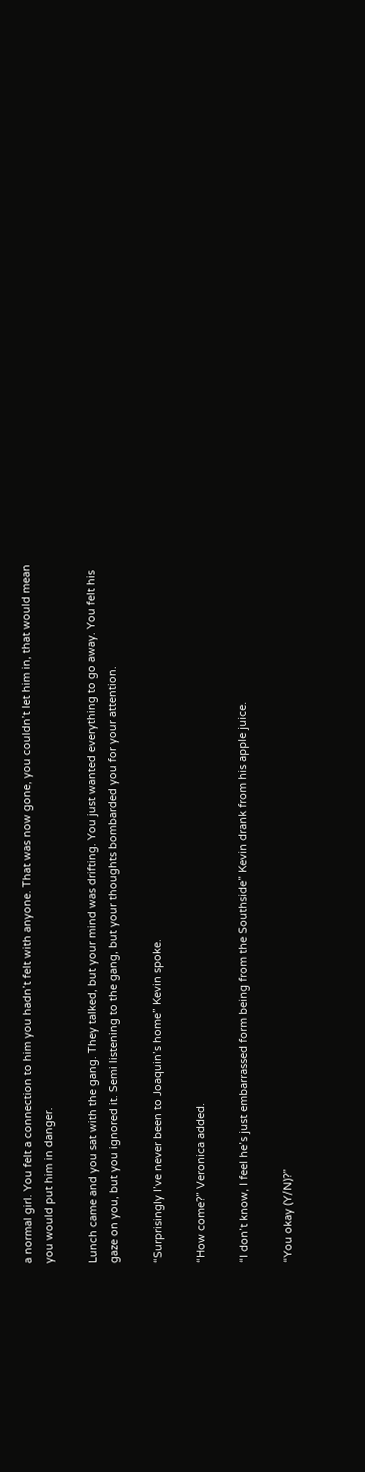a normal girl. You felt a connection to him you hadn’t felt with anyone. That was now gone, you couldn’t let him in, that would mean you would put him in danger.

Lunch came and you sat with the gang. They talked, but your mind was drifting. You just wanted everything to go away. You felt his gaze on you, but you ignored it. Semi listening to the gang, but your thoughts bombarded you for your attention.

“Surprisingly I’ve never been to Joaquin’s home” Kevin spoke.

“How come?” Veronica added.

“I don’t know, I feel he’s just embarrassed form being from the Southside” Kevin drank from his apple juice.

“You okay (Y/N)?”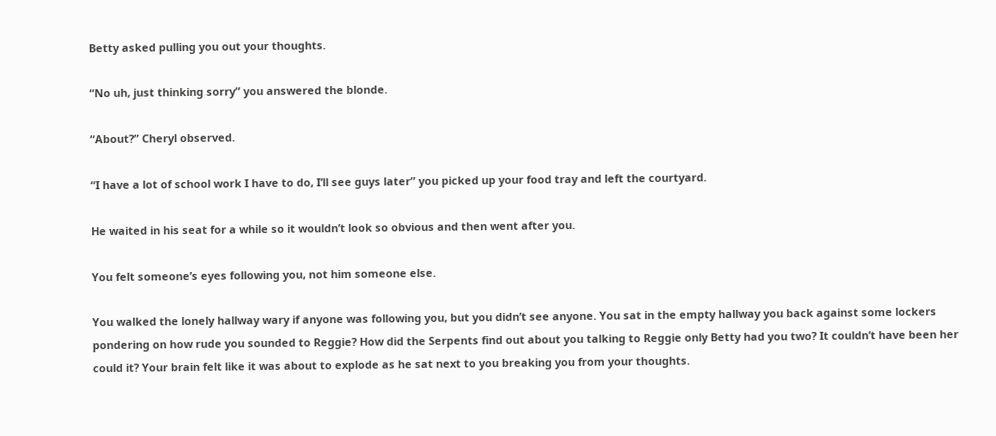Betty asked pulling you out your thoughts.

“No uh, just thinking sorry” you answered the blonde.

“About?” Cheryl observed.

“I have a lot of school work I have to do, I’ll see guys later” you picked up your food tray and left the courtyard.

He waited in his seat for a while so it wouldn’t look so obvious and then went after you.

You felt someone’s eyes following you, not him someone else.

You walked the lonely hallway wary if anyone was following you, but you didn’t see anyone. You sat in the empty hallway you back against some lockers pondering on how rude you sounded to Reggie? How did the Serpents find out about you talking to Reggie only Betty had you two? It couldn’t have been her could it? Your brain felt like it was about to explode as he sat next to you breaking you from your thoughts.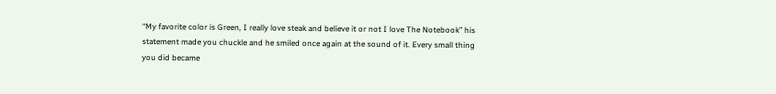“My favorite color is Green, I really love steak and believe it or not I love The Notebook” his statement made you chuckle and he smiled once again at the sound of it. Every small thing you did became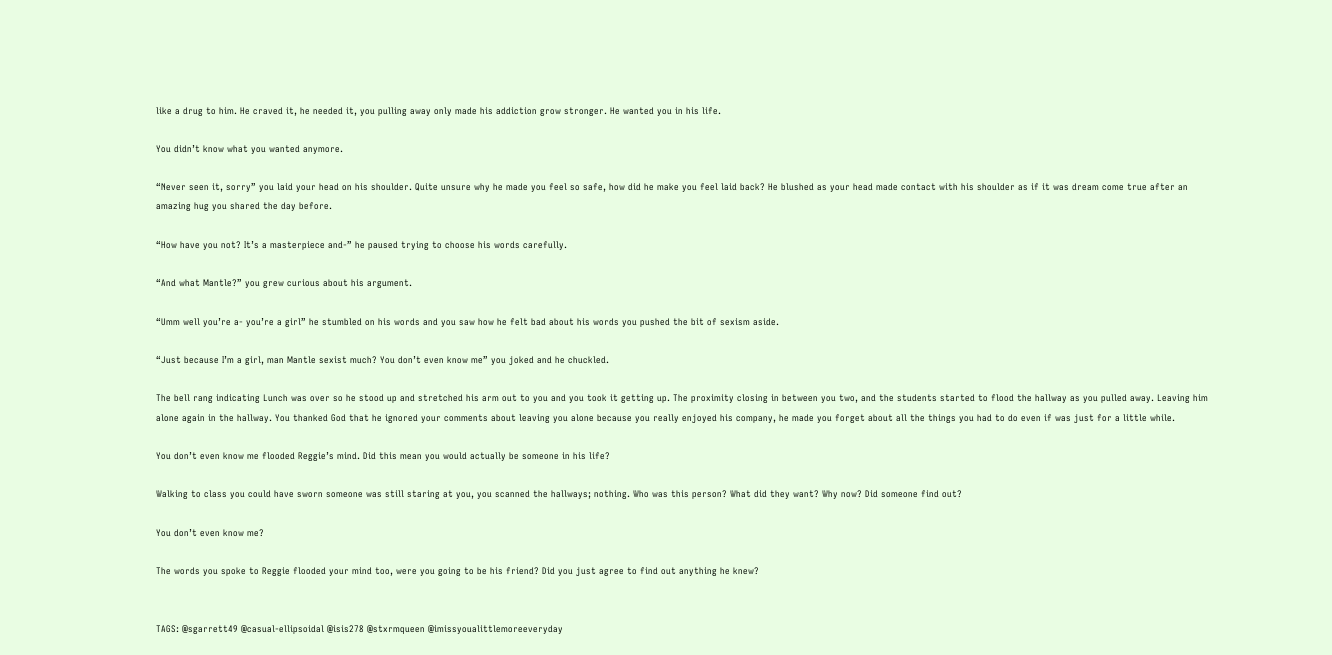like a drug to him. He craved it, he needed it, you pulling away only made his addiction grow stronger. He wanted you in his life.

You didn’t know what you wanted anymore.

“Never seen it, sorry” you laid your head on his shoulder. Quite unsure why he made you feel so safe, how did he make you feel laid back? He blushed as your head made contact with his shoulder as if it was dream come true after an amazing hug you shared the day before.

“How have you not? It’s a masterpiece and-” he paused trying to choose his words carefully.

“And what Mantle?” you grew curious about his argument.

“Umm well you’re a- you’re a girl” he stumbled on his words and you saw how he felt bad about his words you pushed the bit of sexism aside.

“Just because I’m a girl, man Mantle sexist much? You don’t even know me” you joked and he chuckled.

The bell rang indicating Lunch was over so he stood up and stretched his arm out to you and you took it getting up. The proximity closing in between you two, and the students started to flood the hallway as you pulled away. Leaving him alone again in the hallway. You thanked God that he ignored your comments about leaving you alone because you really enjoyed his company, he made you forget about all the things you had to do even if was just for a little while.

You don’t even know me flooded Reggie’s mind. Did this mean you would actually be someone in his life?

Walking to class you could have sworn someone was still staring at you, you scanned the hallways; nothing. Who was this person? What did they want? Why now? Did someone find out?

You don’t even know me?

The words you spoke to Reggie flooded your mind too, were you going to be his friend? Did you just agree to find out anything he knew?


TAGS: @sgarrett49 @casual-ellipsoidal @isis278 @stxrmqueen @imissyoualittlemoreeveryday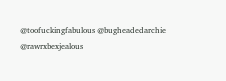@toofuckingfabulous @bugheadedarchie @rawrxbexjealous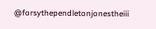@forsythependletonjonestheiii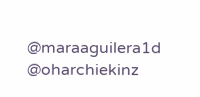@maraaguilera1d @oharchiekinz